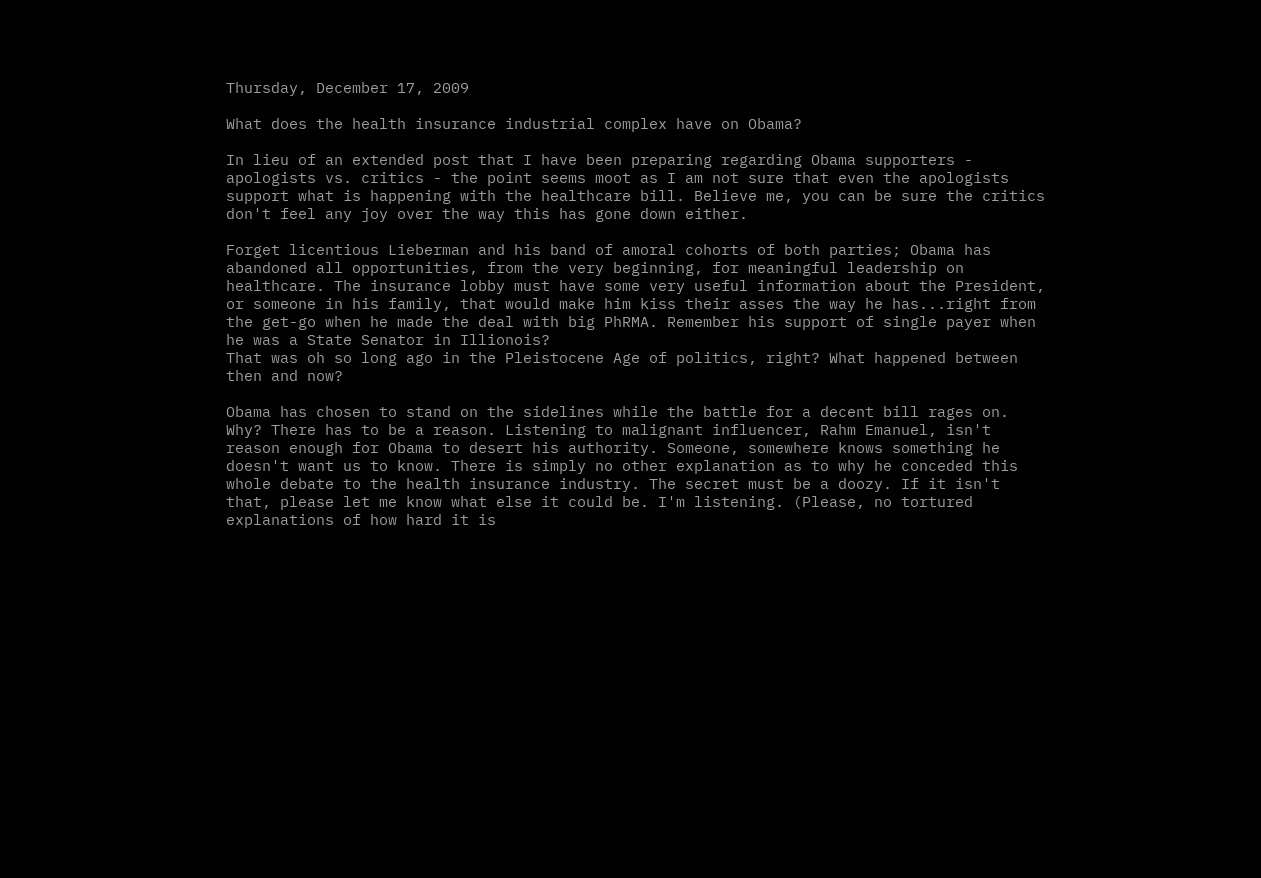Thursday, December 17, 2009

What does the health insurance industrial complex have on Obama?

In lieu of an extended post that I have been preparing regarding Obama supporters - apologists vs. critics - the point seems moot as I am not sure that even the apologists support what is happening with the healthcare bill. Believe me, you can be sure the critics don't feel any joy over the way this has gone down either.

Forget licentious Lieberman and his band of amoral cohorts of both parties; Obama has abandoned all opportunities, from the very beginning, for meaningful leadership on healthcare. The insurance lobby must have some very useful information about the President, or someone in his family, that would make him kiss their asses the way he has...right from the get-go when he made the deal with big PhRMA. Remember his support of single payer when he was a State Senator in Illionois?
That was oh so long ago in the Pleistocene Age of politics, right? What happened between then and now?

Obama has chosen to stand on the sidelines while the battle for a decent bill rages on. Why? There has to be a reason. Listening to malignant influencer, Rahm Emanuel, isn't reason enough for Obama to desert his authority. Someone, somewhere knows something he doesn't want us to know. There is simply no other explanation as to why he conceded this whole debate to the health insurance industry. The secret must be a doozy. If it isn't that, please let me know what else it could be. I'm listening. (Please, no tortured explanations of how hard it is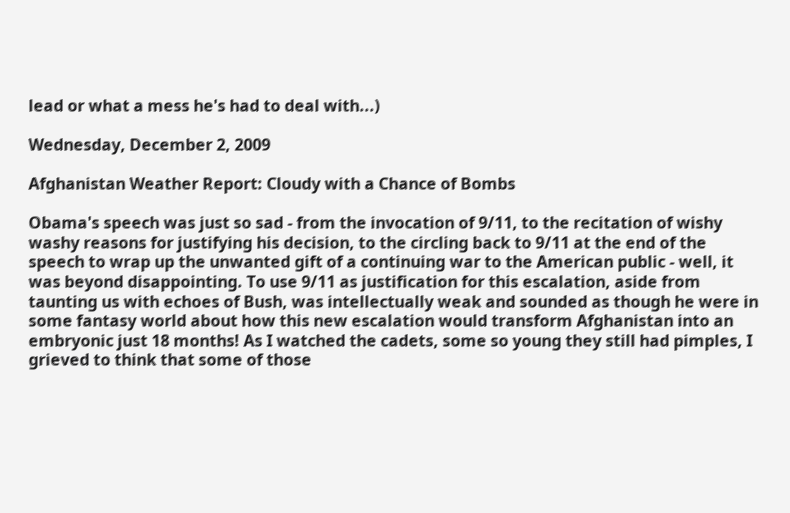lead or what a mess he's had to deal with...)

Wednesday, December 2, 2009

Afghanistan Weather Report: Cloudy with a Chance of Bombs

Obama's speech was just so sad - from the invocation of 9/11, to the recitation of wishy washy reasons for justifying his decision, to the circling back to 9/11 at the end of the speech to wrap up the unwanted gift of a continuing war to the American public - well, it was beyond disappointing. To use 9/11 as justification for this escalation, aside from taunting us with echoes of Bush, was intellectually weak and sounded as though he were in some fantasy world about how this new escalation would transform Afghanistan into an embryonic just 18 months! As I watched the cadets, some so young they still had pimples, I grieved to think that some of those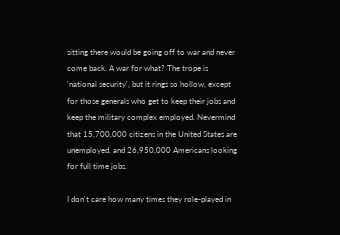sitting there would be going off to war and never come back. A war for what? The trope is 'national security', but it rings so hollow, except for those generals who get to keep their jobs and keep the military complex employed. Nevermind that 15,700,000 citizens in the United States are unemployed, and 26,950,000 Americans looking for full time jobs.

I don't care how many times they role-played in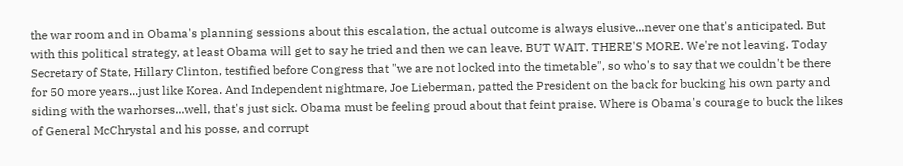the war room and in Obama's planning sessions about this escalation, the actual outcome is always elusive...never one that's anticipated. But with this political strategy, at least Obama will get to say he tried and then we can leave. BUT WAIT. THERE'S MORE. We're not leaving. Today Secretary of State, Hillary Clinton, testified before Congress that "we are not locked into the timetable", so who's to say that we couldn't be there for 50 more years...just like Korea. And Independent nightmare, Joe Lieberman, patted the President on the back for bucking his own party and siding with the warhorses...well, that's just sick. Obama must be feeling proud about that feint praise. Where is Obama's courage to buck the likes of General McChrystal and his posse, and corrupt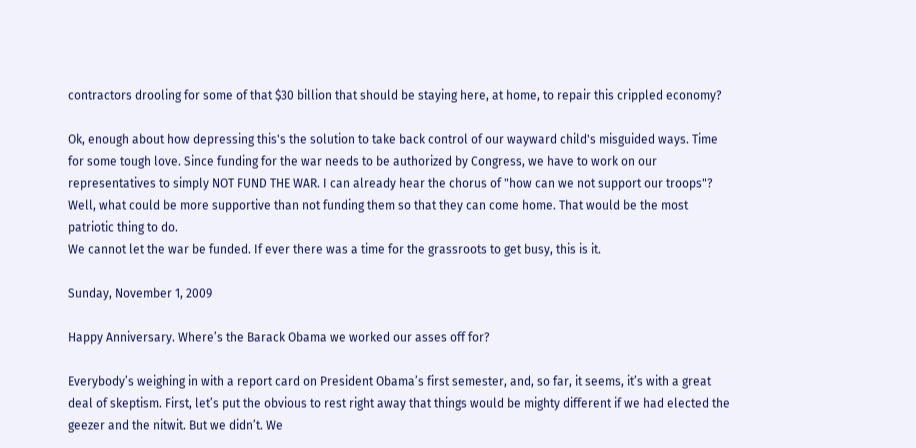contractors drooling for some of that $30 billion that should be staying here, at home, to repair this crippled economy?

Ok, enough about how depressing this's the solution to take back control of our wayward child's misguided ways. Time for some tough love. Since funding for the war needs to be authorized by Congress, we have to work on our representatives to simply NOT FUND THE WAR. I can already hear the chorus of "how can we not support our troops"? Well, what could be more supportive than not funding them so that they can come home. That would be the most patriotic thing to do.
We cannot let the war be funded. If ever there was a time for the grassroots to get busy, this is it.

Sunday, November 1, 2009

Happy Anniversary. Where’s the Barack Obama we worked our asses off for?

Everybody’s weighing in with a report card on President Obama’s first semester, and, so far, it seems, it’s with a great deal of skeptism. First, let’s put the obvious to rest right away that things would be mighty different if we had elected the geezer and the nitwit. But we didn’t. We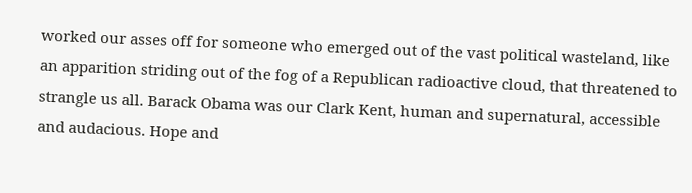worked our asses off for someone who emerged out of the vast political wasteland, like an apparition striding out of the fog of a Republican radioactive cloud, that threatened to strangle us all. Barack Obama was our Clark Kent, human and supernatural, accessible and audacious. Hope and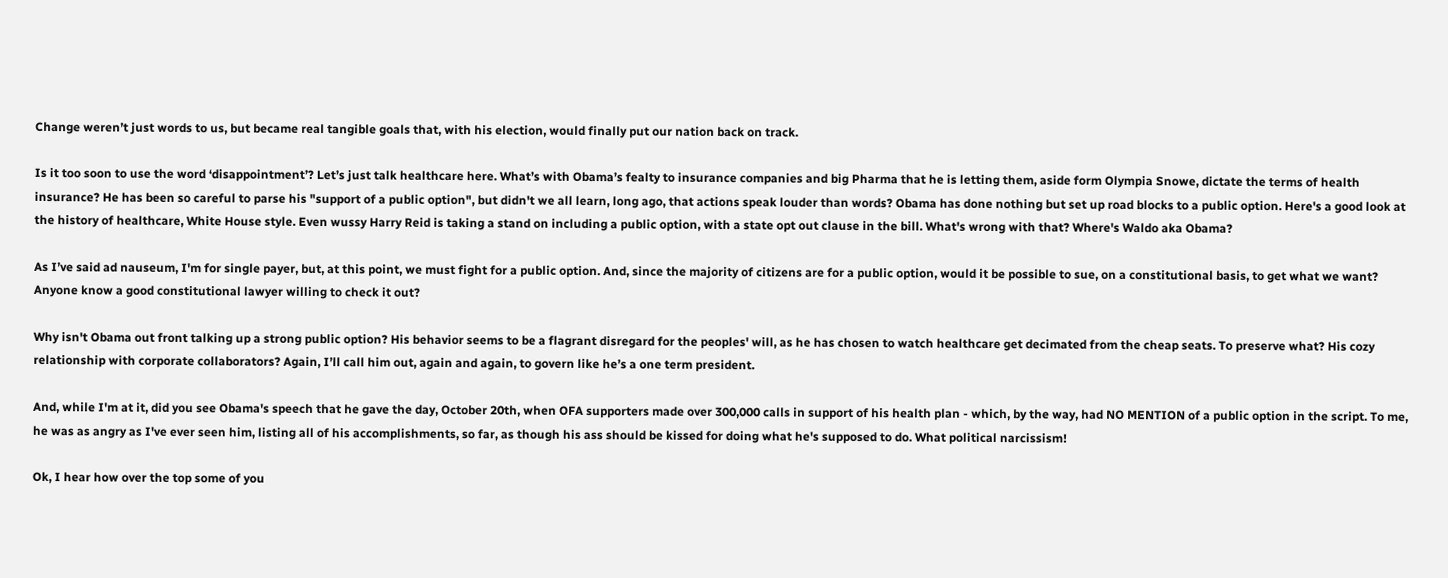Change weren’t just words to us, but became real tangible goals that, with his election, would finally put our nation back on track.

Is it too soon to use the word ‘disappointment’? Let’s just talk healthcare here. What’s with Obama’s fealty to insurance companies and big Pharma that he is letting them, aside form Olympia Snowe, dictate the terms of health insurance? He has been so careful to parse his "support of a public option", but didn't we all learn, long ago, that actions speak louder than words? Obama has done nothing but set up road blocks to a public option. Here's a good look at the history of healthcare, White House style. Even wussy Harry Reid is taking a stand on including a public option, with a state opt out clause in the bill. What's wrong with that? Where's Waldo aka Obama?

As I’ve said ad nauseum, I'm for single payer, but, at this point, we must fight for a public option. And, since the majority of citizens are for a public option, would it be possible to sue, on a constitutional basis, to get what we want? Anyone know a good constitutional lawyer willing to check it out?

Why isn't Obama out front talking up a strong public option? His behavior seems to be a flagrant disregard for the peoples' will, as he has chosen to watch healthcare get decimated from the cheap seats. To preserve what? His cozy relationship with corporate collaborators? Again, I’ll call him out, again and again, to govern like he’s a one term president.

And, while I'm at it, did you see Obama's speech that he gave the day, October 20th, when OFA supporters made over 300,000 calls in support of his health plan - which, by the way, had NO MENTION of a public option in the script. To me, he was as angry as I've ever seen him, listing all of his accomplishments, so far, as though his ass should be kissed for doing what he's supposed to do. What political narcissism!

Ok, I hear how over the top some of you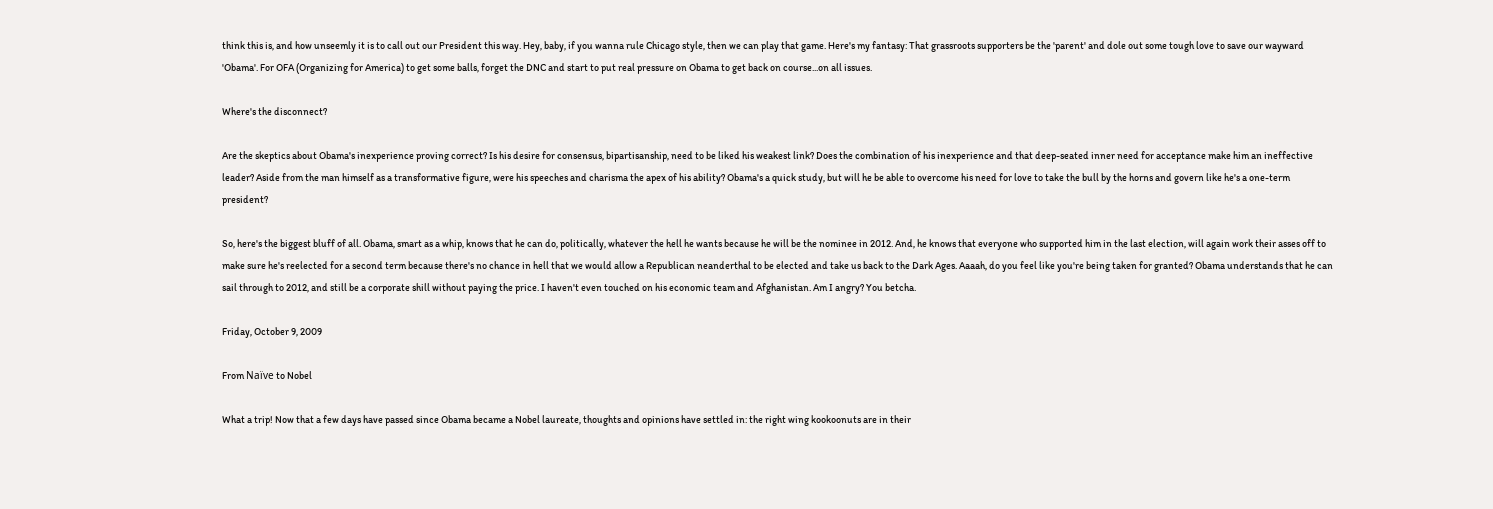think this is, and how unseemly it is to call out our President this way. Hey, baby, if you wanna rule Chicago style, then we can play that game. Here's my fantasy: That grassroots supporters be the 'parent' and dole out some tough love to save our wayward 'Obama'. For OFA (Organizing for America) to get some balls, forget the DNC and start to put real pressure on Obama to get back on course...on all issues.

Where's the disconnect?

Are the skeptics about Obama's inexperience proving correct? Is his desire for consensus, bipartisanship, need to be liked his weakest link? Does the combination of his inexperience and that deep-seated inner need for acceptance make him an ineffective leader? Aside from the man himself as a transformative figure, were his speeches and charisma the apex of his ability? Obama's a quick study, but will he be able to overcome his need for love to take the bull by the horns and govern like he's a one-term president?

So, here's the biggest bluff of all. Obama, smart as a whip, knows that he can do, politically, whatever the hell he wants because he will be the nominee in 2012. And, he knows that everyone who supported him in the last election, will again work their asses off to make sure he's reelected for a second term because there's no chance in hell that we would allow a Republican neanderthal to be elected and take us back to the Dark Ages. Aaaah, do you feel like you're being taken for granted? Obama understands that he can sail through to 2012, and still be a corporate shill without paying the price. I haven't even touched on his economic team and Afghanistan. Am I angry? You betcha.

Friday, October 9, 2009

From Naïve to Nobel

What a trip! Now that a few days have passed since Obama became a Nobel laureate, thoughts and opinions have settled in: the right wing kookoonuts are in their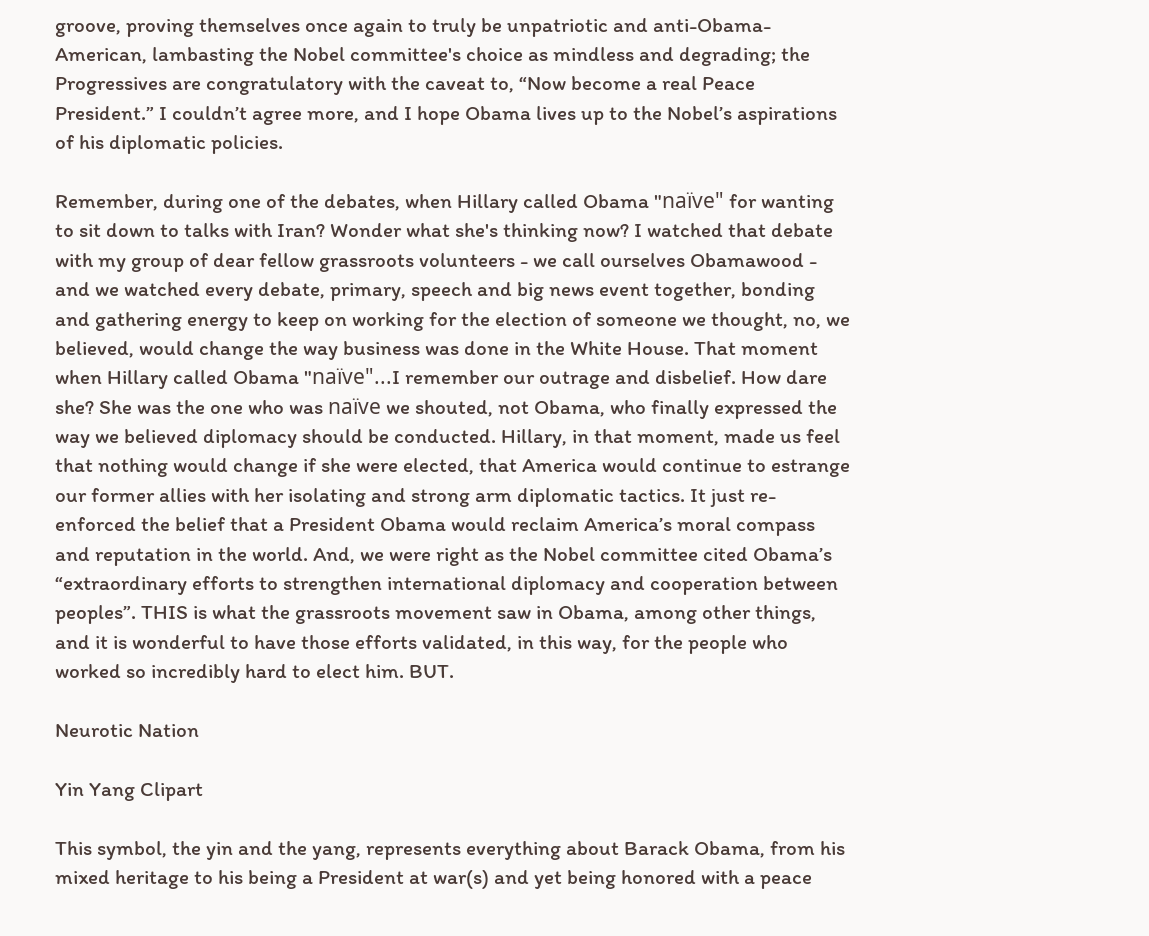groove, proving themselves once again to truly be unpatriotic and anti-Obama-American, lambasting the Nobel committee's choice as mindless and degrading; the Progressives are congratulatory with the caveat to, “Now become a real Peace President.” I couldn’t agree more, and I hope Obama lives up to the Nobel’s aspirations of his diplomatic policies.

Remember, during one of the debates, when Hillary called Obama "naïve" for wanting to sit down to talks with Iran? Wonder what she's thinking now? I watched that debate with my group of dear fellow grassroots volunteers - we call ourselves Obamawood - and we watched every debate, primary, speech and big news event together, bonding and gathering energy to keep on working for the election of someone we thought, no, we believed, would change the way business was done in the White House. That moment when Hillary called Obama "naïve"...I remember our outrage and disbelief. How dare she? She was the one who was naïve we shouted, not Obama, who finally expressed the way we believed diplomacy should be conducted. Hillary, in that moment, made us feel that nothing would change if she were elected, that America would continue to estrange our former allies with her isolating and strong arm diplomatic tactics. It just re-enforced the belief that a President Obama would reclaim America’s moral compass and reputation in the world. And, we were right as the Nobel committee cited Obama’s “extraordinary efforts to strengthen international diplomacy and cooperation between peoples”. THIS is what the grassroots movement saw in Obama, among other things, and it is wonderful to have those efforts validated, in this way, for the people who worked so incredibly hard to elect him. BUT.

Neurotic Nation

Yin Yang Clipart

This symbol, the yin and the yang, represents everything about Barack Obama, from his mixed heritage to his being a President at war(s) and yet being honored with a peace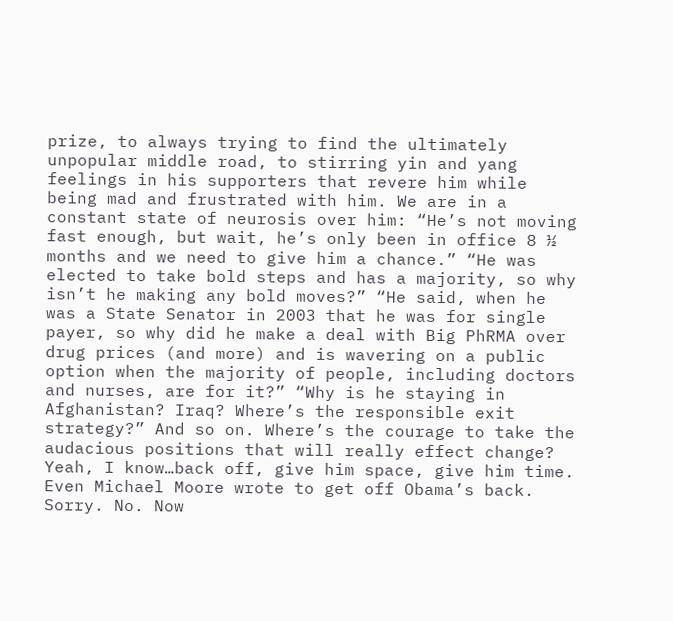prize, to always trying to find the ultimately unpopular middle road, to stirring yin and yang feelings in his supporters that revere him while being mad and frustrated with him. We are in a constant state of neurosis over him: “He’s not moving fast enough, but wait, he’s only been in office 8 ½ months and we need to give him a chance.” “He was elected to take bold steps and has a majority, so why isn’t he making any bold moves?” “He said, when he was a State Senator in 2003 that he was for single payer, so why did he make a deal with Big PhRMA over drug prices (and more) and is wavering on a public option when the majority of people, including doctors and nurses, are for it?” “Why is he staying in Afghanistan? Iraq? Where’s the responsible exit strategy?” And so on. Where’s the courage to take the audacious positions that will really effect change? Yeah, I know…back off, give him space, give him time. Even Michael Moore wrote to get off Obama’s back. Sorry. No. Now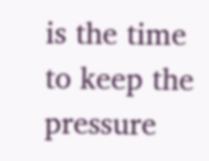is the time to keep the pressure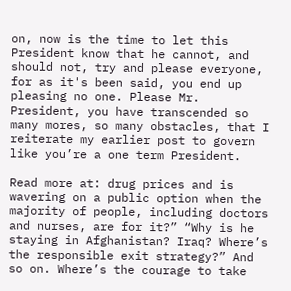on, now is the time to let this President know that he cannot, and should not, try and please everyone, for as it's been said, you end up pleasing no one. Please Mr. President, you have transcended so many mores, so many obstacles, that I reiterate my earlier post to govern like you’re a one term President.

Read more at: drug prices and is wavering on a public option when the majority of people, including doctors and nurses, are for it?” “Why is he staying in Afghanistan? Iraq? Where’s the responsible exit strategy?” And so on. Where’s the courage to take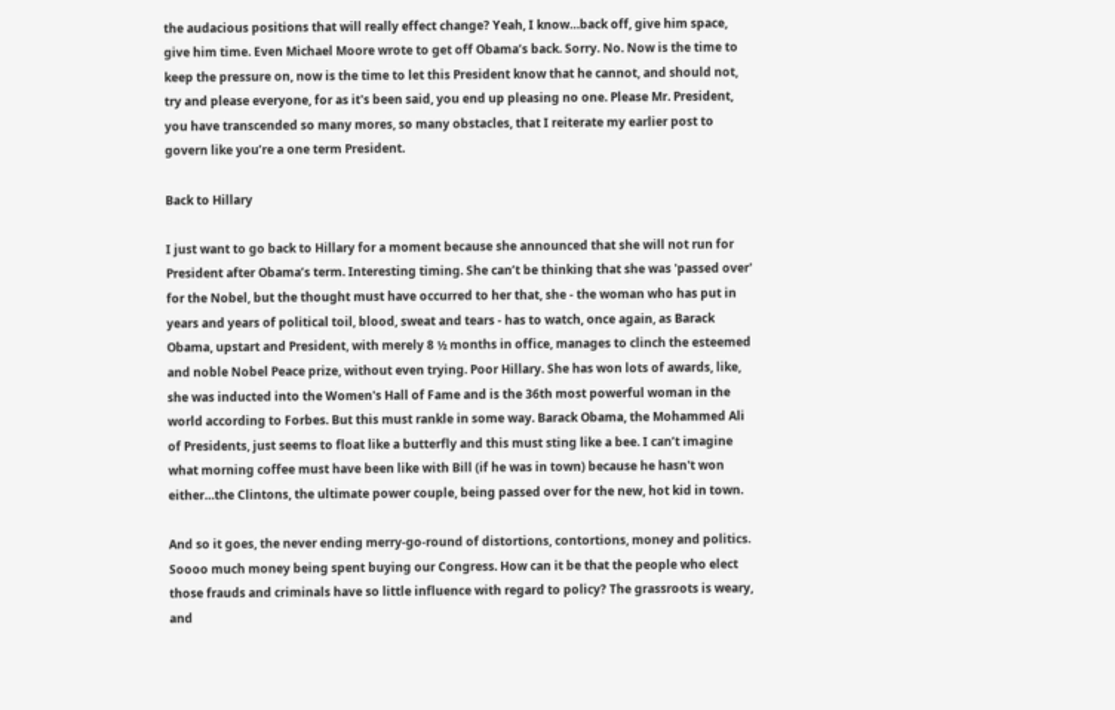the audacious positions that will really effect change? Yeah, I know…back off, give him space, give him time. Even Michael Moore wrote to get off Obama’s back. Sorry. No. Now is the time to keep the pressure on, now is the time to let this President know that he cannot, and should not, try and please everyone, for as it's been said, you end up pleasing no one. Please Mr. President, you have transcended so many mores, so many obstacles, that I reiterate my earlier post to govern like you’re a one term President.

Back to Hillary

I just want to go back to Hillary for a moment because she announced that she will not run for President after Obama’s term. Interesting timing. She can’t be thinking that she was 'passed over' for the Nobel, but the thought must have occurred to her that, she - the woman who has put in years and years of political toil, blood, sweat and tears - has to watch, once again, as Barack Obama, upstart and President, with merely 8 ½ months in office, manages to clinch the esteemed and noble Nobel Peace prize, without even trying. Poor Hillary. She has won lots of awards, like, she was inducted into the Women's Hall of Fame and is the 36th most powerful woman in the world according to Forbes. But this must rankle in some way. Barack Obama, the Mohammed Ali of Presidents, just seems to float like a butterfly and this must sting like a bee. I can’t imagine what morning coffee must have been like with Bill (if he was in town) because he hasn't won either…the Clintons, the ultimate power couple, being passed over for the new, hot kid in town.

And so it goes, the never ending merry-go-round of distortions, contortions, money and politics. Soooo much money being spent buying our Congress. How can it be that the people who elect those frauds and criminals have so little influence with regard to policy? The grassroots is weary, and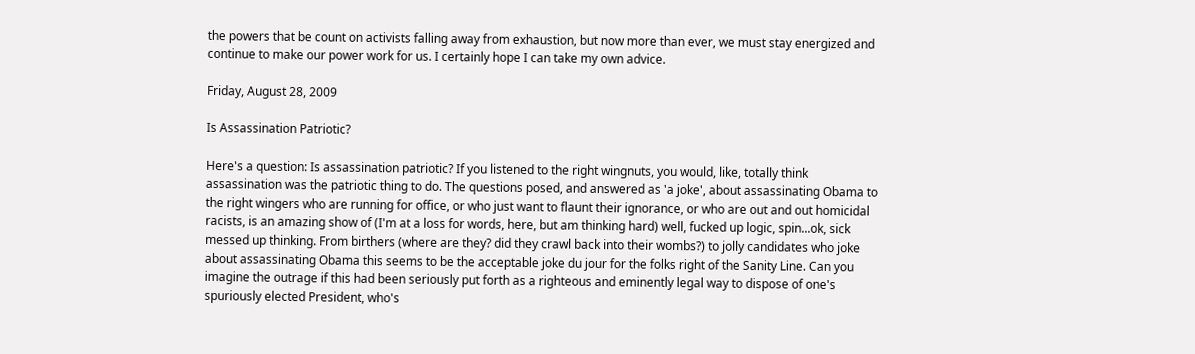the powers that be count on activists falling away from exhaustion, but now more than ever, we must stay energized and continue to make our power work for us. I certainly hope I can take my own advice.

Friday, August 28, 2009

Is Assassination Patriotic?

Here's a question: Is assassination patriotic? If you listened to the right wingnuts, you would, like, totally think assassination was the patriotic thing to do. The questions posed, and answered as 'a joke', about assassinating Obama to the right wingers who are running for office, or who just want to flaunt their ignorance, or who are out and out homicidal racists, is an amazing show of (I'm at a loss for words, here, but am thinking hard) well, fucked up logic, spin...ok, sick messed up thinking. From birthers (where are they? did they crawl back into their wombs?) to jolly candidates who joke about assassinating Obama this seems to be the acceptable joke du jour for the folks right of the Sanity Line. Can you imagine the outrage if this had been seriously put forth as a righteous and eminently legal way to dispose of one's spuriously elected President, who's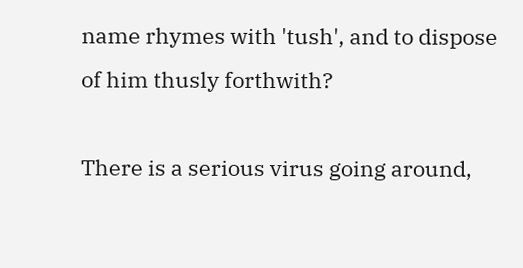name rhymes with 'tush', and to dispose of him thusly forthwith?

There is a serious virus going around,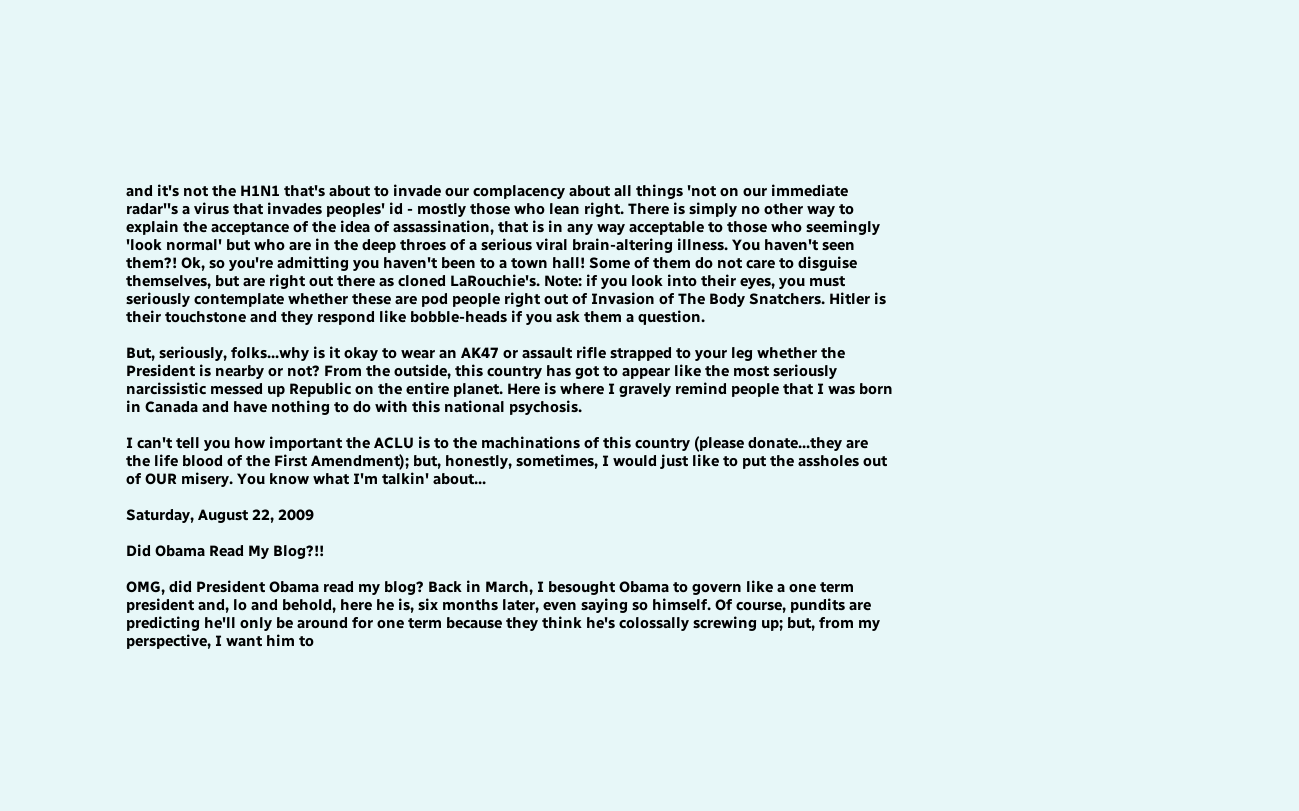and it's not the H1N1 that's about to invade our complacency about all things 'not on our immediate radar''s a virus that invades peoples' id - mostly those who lean right. There is simply no other way to explain the acceptance of the idea of assassination, that is in any way acceptable to those who seemingly 'look normal' but who are in the deep throes of a serious viral brain-altering illness. You haven't seen them?! Ok, so you're admitting you haven't been to a town hall! Some of them do not care to disguise themselves, but are right out there as cloned LaRouchie's. Note: if you look into their eyes, you must seriously contemplate whether these are pod people right out of Invasion of The Body Snatchers. Hitler is their touchstone and they respond like bobble-heads if you ask them a question.

But, seriously, folks...why is it okay to wear an AK47 or assault rifle strapped to your leg whether the President is nearby or not? From the outside, this country has got to appear like the most seriously narcissistic messed up Republic on the entire planet. Here is where I gravely remind people that I was born in Canada and have nothing to do with this national psychosis.

I can't tell you how important the ACLU is to the machinations of this country (please donate...they are the life blood of the First Amendment); but, honestly, sometimes, I would just like to put the assholes out of OUR misery. You know what I'm talkin' about...

Saturday, August 22, 2009

Did Obama Read My Blog?!!

OMG, did President Obama read my blog? Back in March, I besought Obama to govern like a one term president and, lo and behold, here he is, six months later, even saying so himself. Of course, pundits are predicting he'll only be around for one term because they think he's colossally screwing up; but, from my perspective, I want him to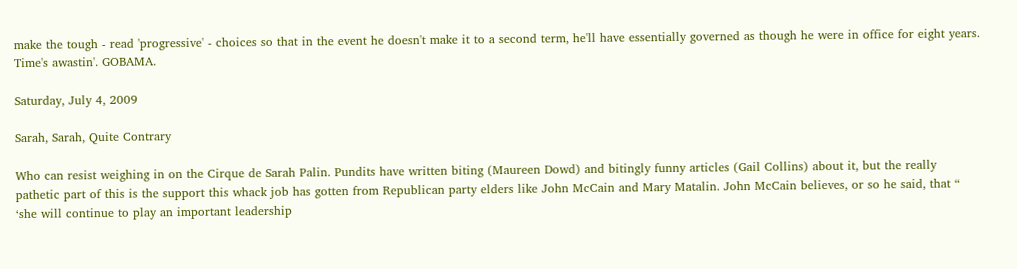make the tough - read 'progressive' - choices so that in the event he doesn't make it to a second term, he'll have essentially governed as though he were in office for eight years. Time's awastin'. GOBAMA.

Saturday, July 4, 2009

Sarah, Sarah, Quite Contrary

Who can resist weighing in on the Cirque de Sarah Palin. Pundits have written biting (Maureen Dowd) and bitingly funny articles (Gail Collins) about it, but the really pathetic part of this is the support this whack job has gotten from Republican party elders like John McCain and Mary Matalin. John McCain believes, or so he said, that “ ‘she will continue to play an important leadership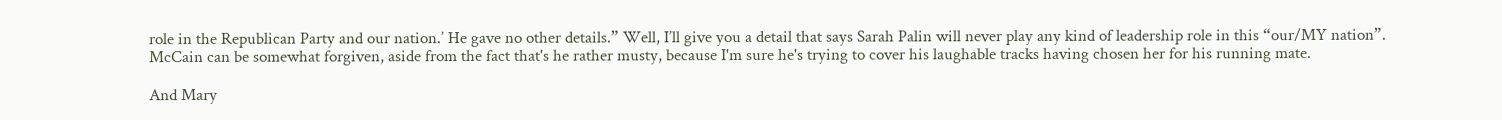role in the Republican Party and our nation.’ He gave no other details.” Well, I’ll give you a detail that says Sarah Palin will never play any kind of leadership role in this “our/MY nation”. McCain can be somewhat forgiven, aside from the fact that's he rather musty, because I'm sure he's trying to cover his laughable tracks having chosen her for his running mate.

And Mary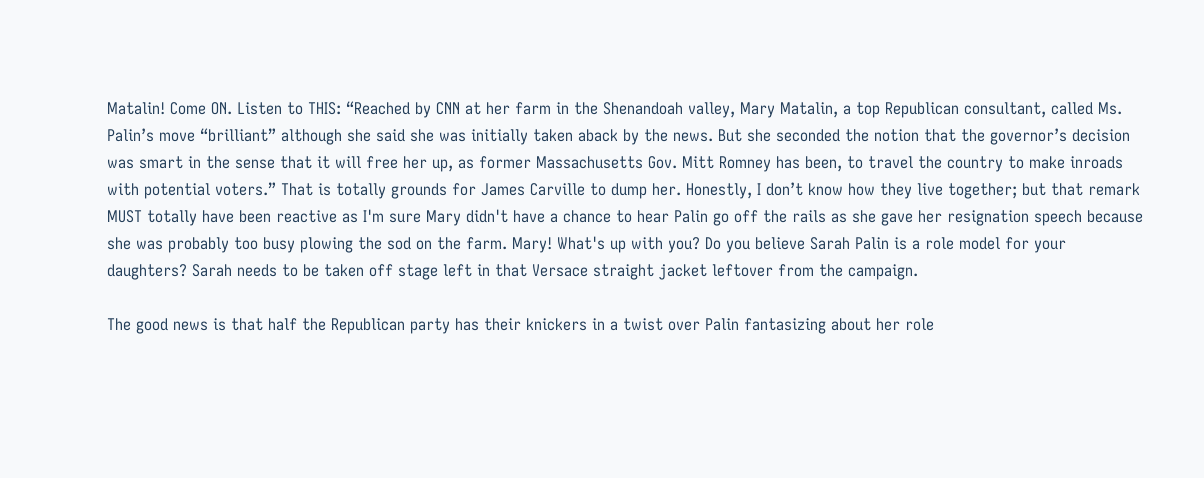Matalin! Come ON. Listen to THIS: “Reached by CNN at her farm in the Shenandoah valley, Mary Matalin, a top Republican consultant, called Ms. Palin’s move “brilliant” although she said she was initially taken aback by the news. But she seconded the notion that the governor’s decision was smart in the sense that it will free her up, as former Massachusetts Gov. Mitt Romney has been, to travel the country to make inroads with potential voters.” That is totally grounds for James Carville to dump her. Honestly, I don’t know how they live together; but that remark MUST totally have been reactive as I'm sure Mary didn't have a chance to hear Palin go off the rails as she gave her resignation speech because
she was probably too busy plowing the sod on the farm. Mary! What's up with you? Do you believe Sarah Palin is a role model for your daughters? Sarah needs to be taken off stage left in that Versace straight jacket leftover from the campaign.

The good news is that half the Republican party has their knickers in a twist over Palin fantasizing about her role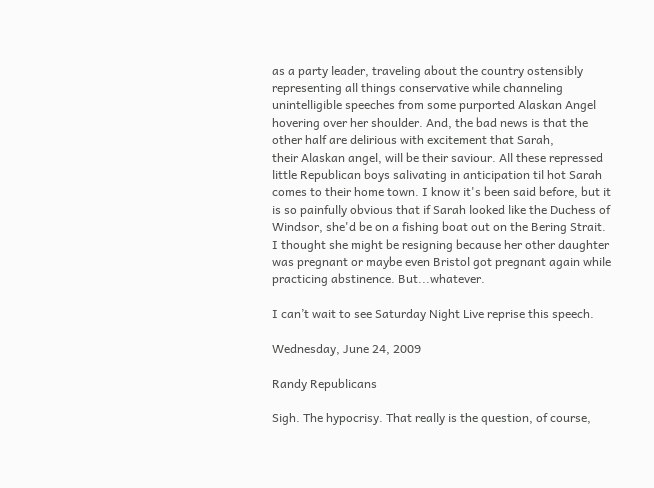as a party leader, traveling about the country ostensibly representing all things conservative while channeling unintelligible speeches from some purported Alaskan Angel hovering over her shoulder. And, the bad news is that the other half are delirious with excitement that Sarah,
their Alaskan angel, will be their saviour. All these repressed
little Republican boys salivating in anticipation til hot Sarah comes to their home town. I know it's been said before, but it is so painfully obvious that if Sarah looked like the Duchess of Windsor, she'd be on a fishing boat out on the Bering Strait. I thought she might be resigning because her other daughter was pregnant or maybe even Bristol got pregnant again while practicing abstinence. But...whatever.

I can’t wait to see Saturday Night Live reprise this speech.

Wednesday, June 24, 2009

Randy Republicans

Sigh. The hypocrisy. That really is the question, of course,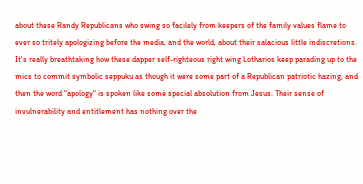about these Randy Republicans who swing so facilely from keepers of the family values flame to ever so tritely apologizing before the media, and the world, about their salacious little indiscretions. It's really breathtaking how these dapper self-righteous right wing Lotharios keep parading up to the mics to commit symbolic seppuku as though it were some part of a Republican patriotic hazing, and then the word "apology" is spoken like some special absolution from Jesus. Their sense of invulnerability and entitlement has nothing over the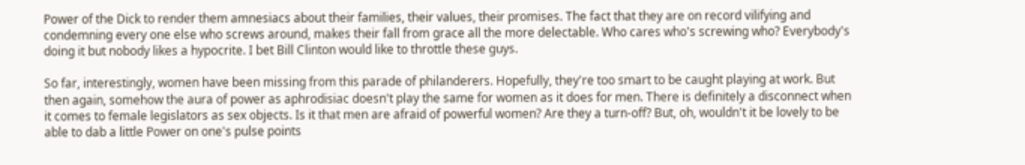Power of the Dick to render them amnesiacs about their families, their values, their promises. The fact that they are on record vilifying and condemning every one else who screws around, makes their fall from grace all the more delectable. Who cares who's screwing who? Everybody's doing it but nobody likes a hypocrite. I bet Bill Clinton would like to throttle these guys.

So far, interestingly, women have been missing from this parade of philanderers. Hopefully, they're too smart to be caught playing at work. But then again, somehow the aura of power as aphrodisiac doesn't play the same for women as it does for men. There is definitely a disconnect when it comes to female legislators as sex objects. Is it that men are afraid of powerful women? Are they a turn-off? But, oh, wouldn't it be lovely to be able to dab a little Power on one's pulse points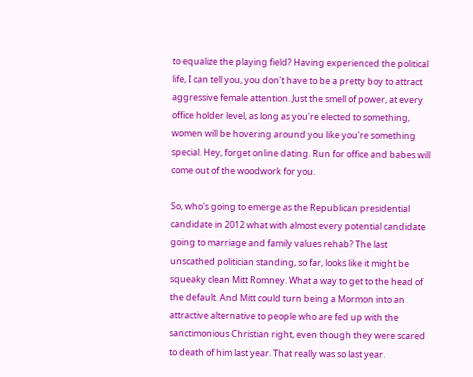to equalize the playing field? Having experienced the political life, I can tell you, you don't have to be a pretty boy to attract aggressive female attention. Just the smell of power, at every office holder level, as long as you're elected to something, women will be hovering around you like you're something special. Hey, forget online dating. Run for office and babes will come out of the woodwork for you.

So, who's going to emerge as the Republican presidential candidate in 2012 what with almost every potential candidate going to marriage and family values rehab? The last unscathed politician standing, so far, looks like it might be squeaky clean Mitt Romney. What a way to get to the head of the default. And Mitt could turn being a Mormon into an attractive alternative to people who are fed up with the sanctimonious Christian right, even though they were scared to death of him last year. That really was so last year.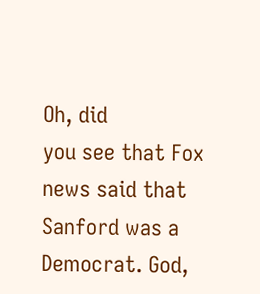Oh, did
you see that Fox news said that Sanford was a Democrat. God,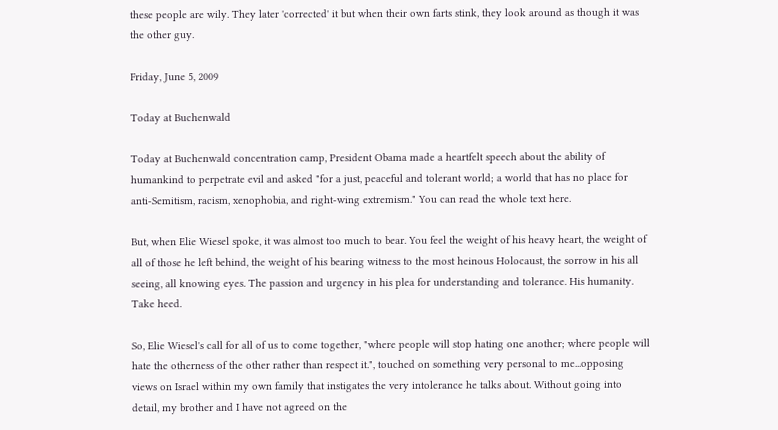these people are wily. They later 'corrected' it but when their own farts stink, they look around as though it was the other guy.

Friday, June 5, 2009

Today at Buchenwald

Today at Buchenwald concentration camp, President Obama made a heartfelt speech about the ability of humankind to perpetrate evil and asked "for a just, peaceful and tolerant world; a world that has no place for anti-Semitism, racism, xenophobia, and right-wing extremism." You can read the whole text here.

But, when Elie Wiesel spoke, it was almost too much to bear. You feel the weight of his heavy heart, the weight of all of those he left behind, the weight of his bearing witness to the most heinous Holocaust, the sorrow in his all seeing, all knowing eyes. The passion and urgency in his plea for understanding and tolerance. His humanity. Take heed.

So, Elie Wiesel's call for all of us to come together, "where people will stop hating one another; where people will hate the otherness of the other rather than respect it.", touched on something very personal to me...opposing views on Israel within my own family that instigates the very intolerance he talks about. Without going into detail, my brother and I have not agreed on the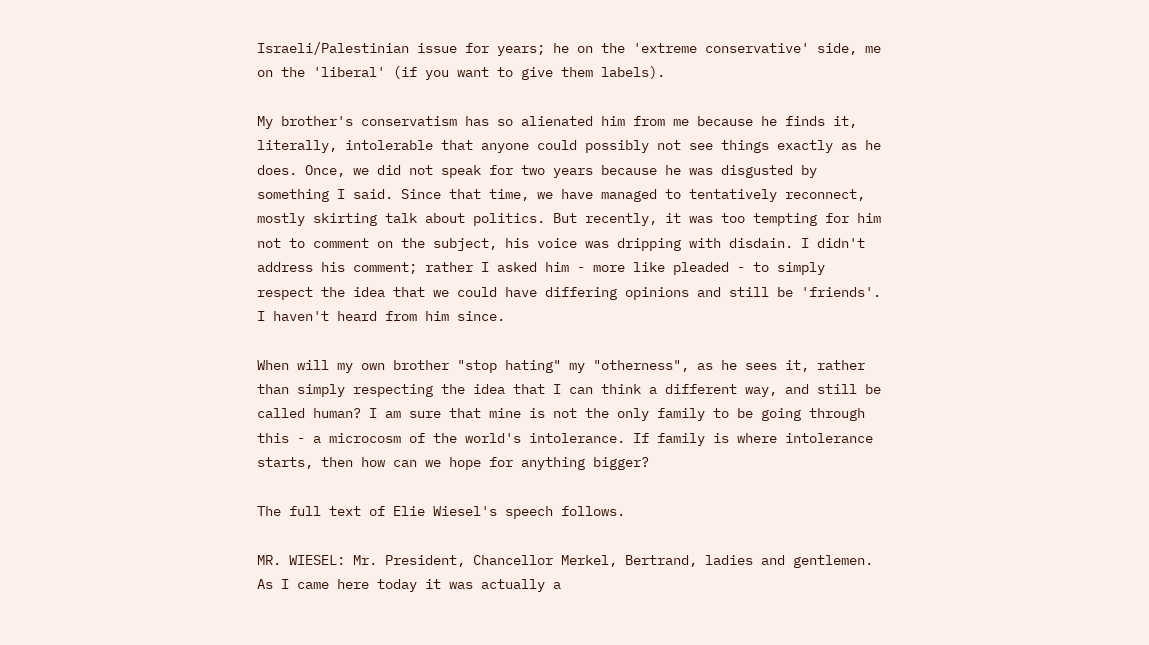Israeli/Palestinian issue for years; he on the 'extreme conservative' side, me on the 'liberal' (if you want to give them labels).

My brother's conservatism has so alienated him from me because he finds it, literally, intolerable that anyone could possibly not see things exactly as he does. Once, we did not speak for two years because he was disgusted by something I said. Since that time, we have managed to tentatively reconnect, mostly skirting talk about politics. But recently, it was too tempting for him not to comment on the subject, his voice was dripping with disdain. I didn't address his comment; rather I asked him - more like pleaded - to simply respect the idea that we could have differing opinions and still be 'friends'. I haven't heard from him since.

When will my own brother "stop hating" my "otherness", as he sees it, rather than simply respecting the idea that I can think a different way, and still be called human? I am sure that mine is not the only family to be going through this - a microcosm of the world's intolerance. If family is where intolerance starts, then how can we hope for anything bigger?

The full text of Elie Wiesel's speech follows.

MR. WIESEL: Mr. President, Chancellor Merkel, Bertrand, ladies and gentlemen. As I came here today it was actually a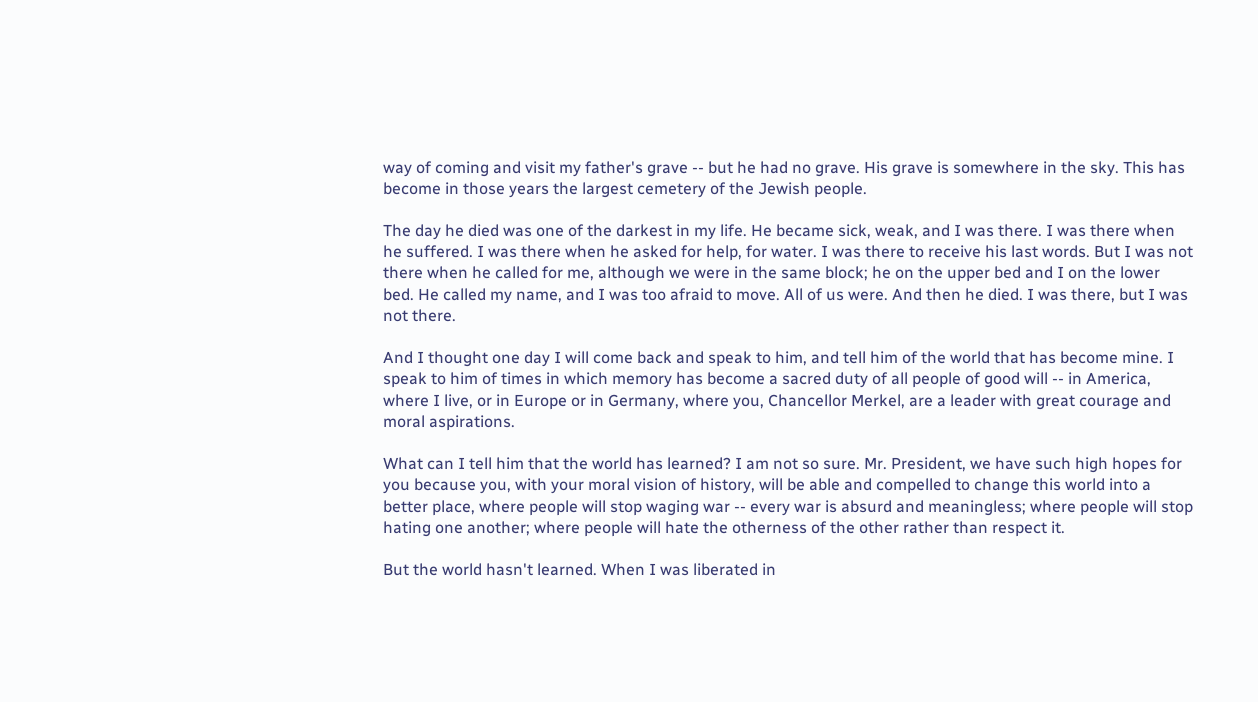way of coming and visit my father's grave -- but he had no grave. His grave is somewhere in the sky. This has become in those years the largest cemetery of the Jewish people.

The day he died was one of the darkest in my life. He became sick, weak, and I was there. I was there when he suffered. I was there when he asked for help, for water. I was there to receive his last words. But I was not there when he called for me, although we were in the same block; he on the upper bed and I on the lower bed. He called my name, and I was too afraid to move. All of us were. And then he died. I was there, but I was not there.

And I thought one day I will come back and speak to him, and tell him of the world that has become mine. I speak to him of times in which memory has become a sacred duty of all people of good will -- in America, where I live, or in Europe or in Germany, where you, Chancellor Merkel, are a leader with great courage and moral aspirations.

What can I tell him that the world has learned? I am not so sure. Mr. President, we have such high hopes for you because you, with your moral vision of history, will be able and compelled to change this world into a better place, where people will stop waging war -- every war is absurd and meaningless; where people will stop hating one another; where people will hate the otherness of the other rather than respect it.

But the world hasn't learned. When I was liberated in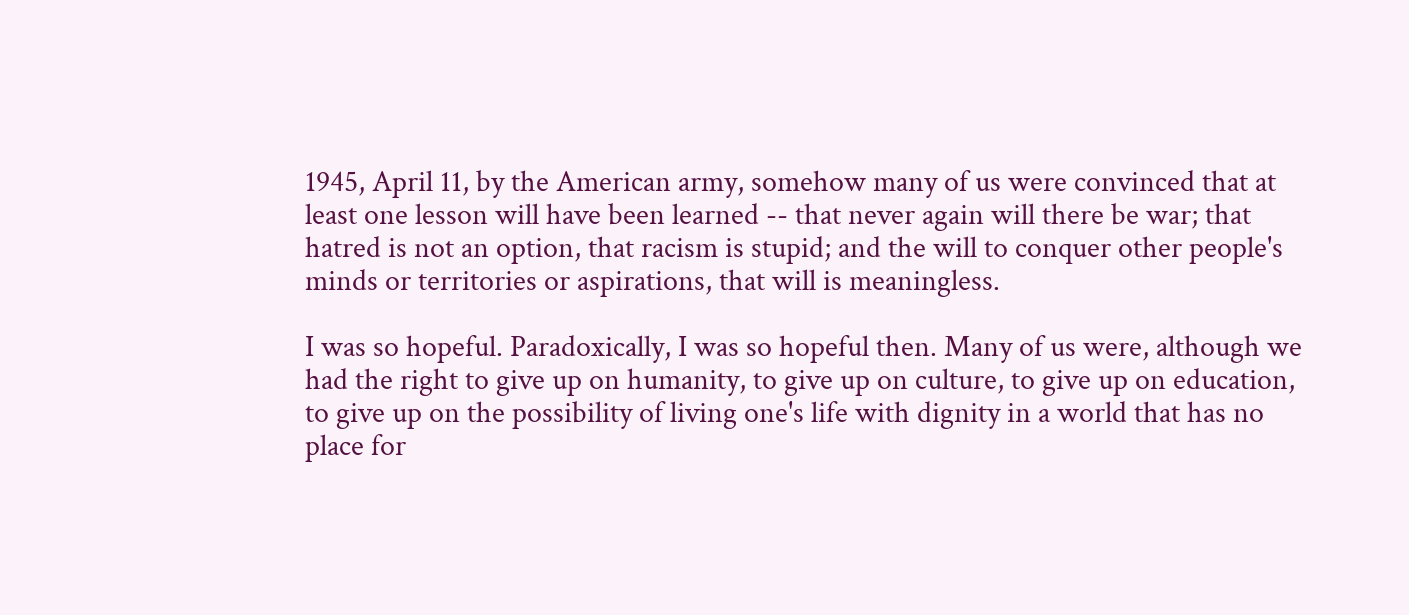1945, April 11, by the American army, somehow many of us were convinced that at least one lesson will have been learned -- that never again will there be war; that hatred is not an option, that racism is stupid; and the will to conquer other people's minds or territories or aspirations, that will is meaningless.

I was so hopeful. Paradoxically, I was so hopeful then. Many of us were, although we had the right to give up on humanity, to give up on culture, to give up on education, to give up on the possibility of living one's life with dignity in a world that has no place for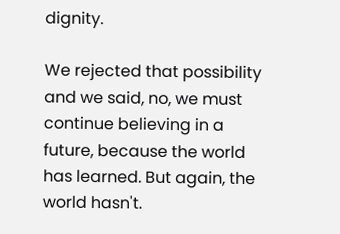dignity.

We rejected that possibility and we said, no, we must continue believing in a future, because the world has learned. But again, the world hasn't.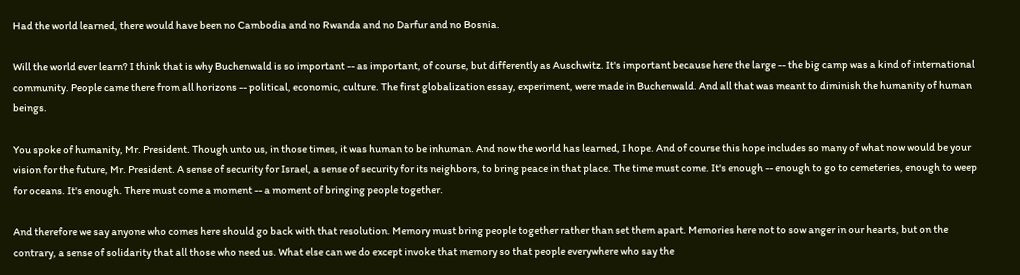Had the world learned, there would have been no Cambodia and no Rwanda and no Darfur and no Bosnia.

Will the world ever learn? I think that is why Buchenwald is so important -- as important, of course, but differently as Auschwitz. It's important because here the large -- the big camp was a kind of international community. People came there from all horizons -- political, economic, culture. The first globalization essay, experiment, were made in Buchenwald. And all that was meant to diminish the humanity of human beings.

You spoke of humanity, Mr. President. Though unto us, in those times, it was human to be inhuman. And now the world has learned, I hope. And of course this hope includes so many of what now would be your vision for the future, Mr. President. A sense of security for Israel, a sense of security for its neighbors, to bring peace in that place. The time must come. It's enough -- enough to go to cemeteries, enough to weep for oceans. It's enough. There must come a moment -- a moment of bringing people together.

And therefore we say anyone who comes here should go back with that resolution. Memory must bring people together rather than set them apart. Memories here not to sow anger in our hearts, but on the contrary, a sense of solidarity that all those who need us. What else can we do except invoke that memory so that people everywhere who say the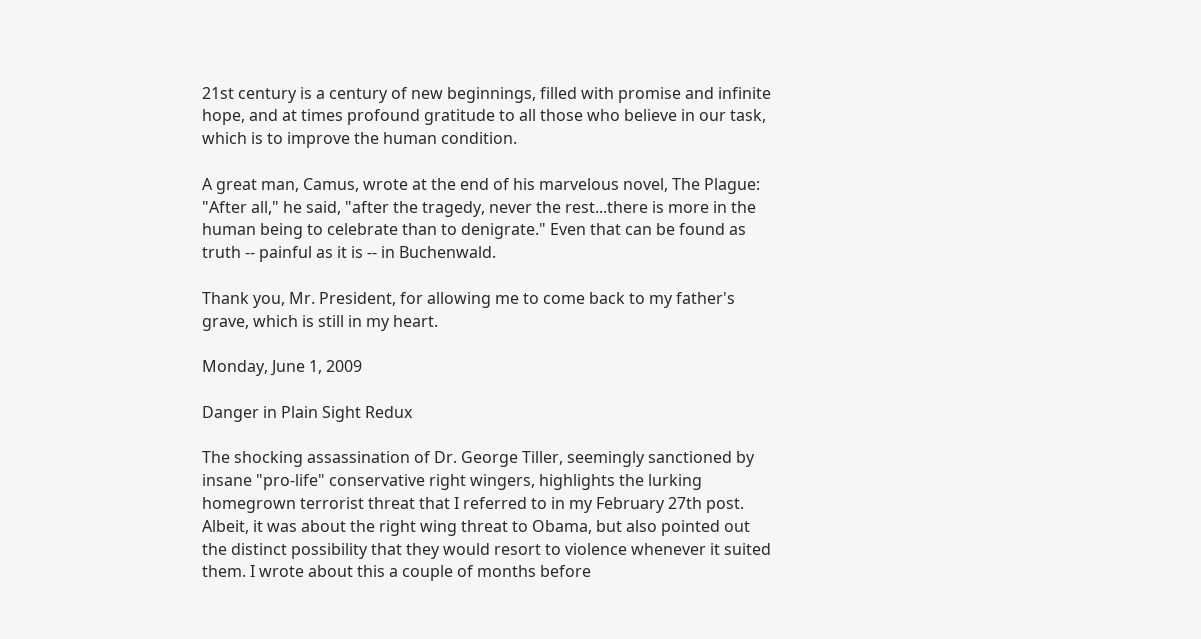21st century is a century of new beginnings, filled with promise and infinite hope, and at times profound gratitude to all those who believe in our task, which is to improve the human condition.

A great man, Camus, wrote at the end of his marvelous novel, The Plague: "After all," he said, "after the tragedy, never the rest...there is more in the human being to celebrate than to denigrate." Even that can be found as truth -- painful as it is -- in Buchenwald.

Thank you, Mr. President, for allowing me to come back to my father's grave, which is still in my heart.

Monday, June 1, 2009

Danger in Plain Sight Redux

The shocking assassination of Dr. George Tiller, seemingly sanctioned by insane "pro-life" conservative right wingers, highlights the lurking homegrown terrorist threat that I referred to in my February 27th post. Albeit, it was about the right wing threat to Obama, but also pointed out the distinct possibility that they would resort to violence whenever it suited them. I wrote about this a couple of months before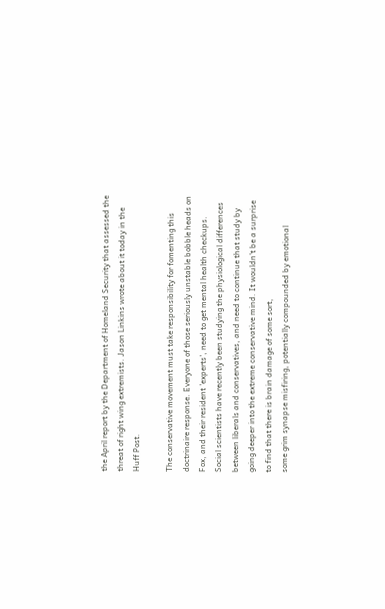the April report by the Department of Homeland Security that assessed the threat of right wing extremists. Jason Linkins wrote about it today in the Huff Post.

The conservative movement must take responsibility for fomenting this doctrinaire response. Everyone of those seriously unstable bobble heads on Fox, and their resident 'experts', need to get mental health checkups. Social scientists have recently been studying the physiological differences between liberals and conservatives, and need to continue that study by going deeper into the extreme conservative mind. It wouldn't be a surprise to find that there is brain damage of some sort,
some grim synapse misfiring, potentially compounded by emotional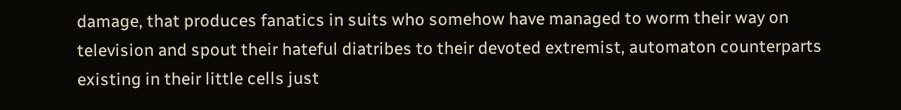damage, that produces fanatics in suits who somehow have managed to worm their way on television and spout their hateful diatribes to their devoted extremist, automaton counterparts existing in their little cells just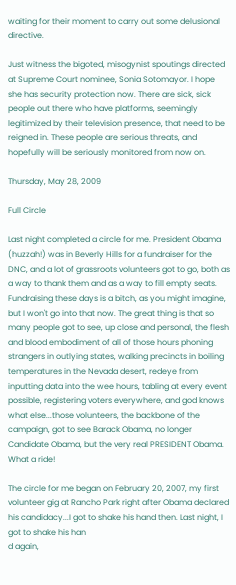waiting for their moment to carry out some delusional directive.

Just witness the bigoted, misogynist spoutings directed at Supreme Court nominee, Sonia Sotomayor. I hope she has security protection now. There are sick, sick people out there who have platforms, seemingly legitimized by their television presence, that need to be reigned in. These people are serious threats, and hopefully will be seriously monitored from now on.

Thursday, May 28, 2009

Full Circle

Last night completed a circle for me. President Obama (huzzah!) was in Beverly Hills for a fundraiser for the DNC, and a lot of grassroots volunteers got to go, both as a way to thank them and as a way to fill empty seats. Fundraising these days is a bitch, as you might imagine, but I won't go into that now. The great thing is that so many people got to see, up close and personal, the flesh and blood embodiment of all of those hours phoning strangers in outlying states, walking precincts in boiling temperatures in the Nevada desert, redeye from inputting data into the wee hours, tabling at every event possible, registering voters everywhere, and god knows what else...those volunteers, the backbone of the campaign, got to see Barack Obama, no longer Candidate Obama, but the very real PRESIDENT Obama. What a ride!

The circle for me began on February 20, 2007, my first volunteer gig at Rancho Park right after Obama declared his candidacy...I got to shake his hand then. Last night, I got to shake his han
d again,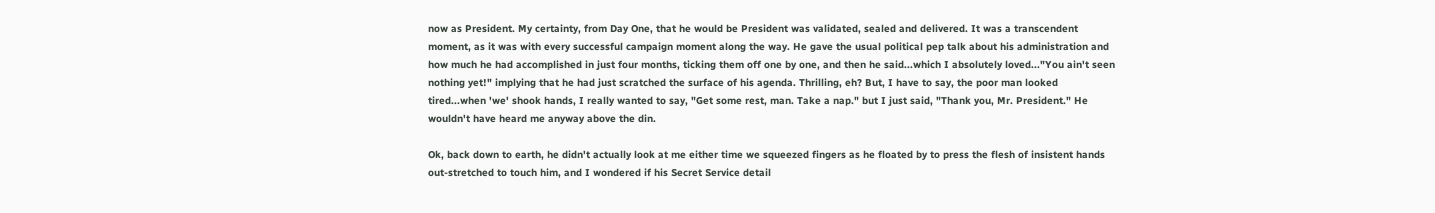now as President. My certainty, from Day One, that he would be President was validated, sealed and delivered. It was a transcendent moment, as it was with every successful campaign moment along the way. He gave the usual political pep talk about his administration and how much he had accomplished in just four months, ticking them off one by one, and then he said...which I absolutely loved..."You ain't seen nothing yet!" implying that he had just scratched the surface of his agenda. Thrilling, eh? But, I have to say, the poor man looked tired...when 'we' shook hands, I really wanted to say, "Get some rest, man. Take a nap." but I just said, "Thank you, Mr. President." He wouldn't have heard me anyway above the din.

Ok, back down to earth, he didn't actually look at me either time we squeezed fingers as he floated by to press the flesh of insistent hands out-stretched to touch him, and I wondered if his Secret Service detail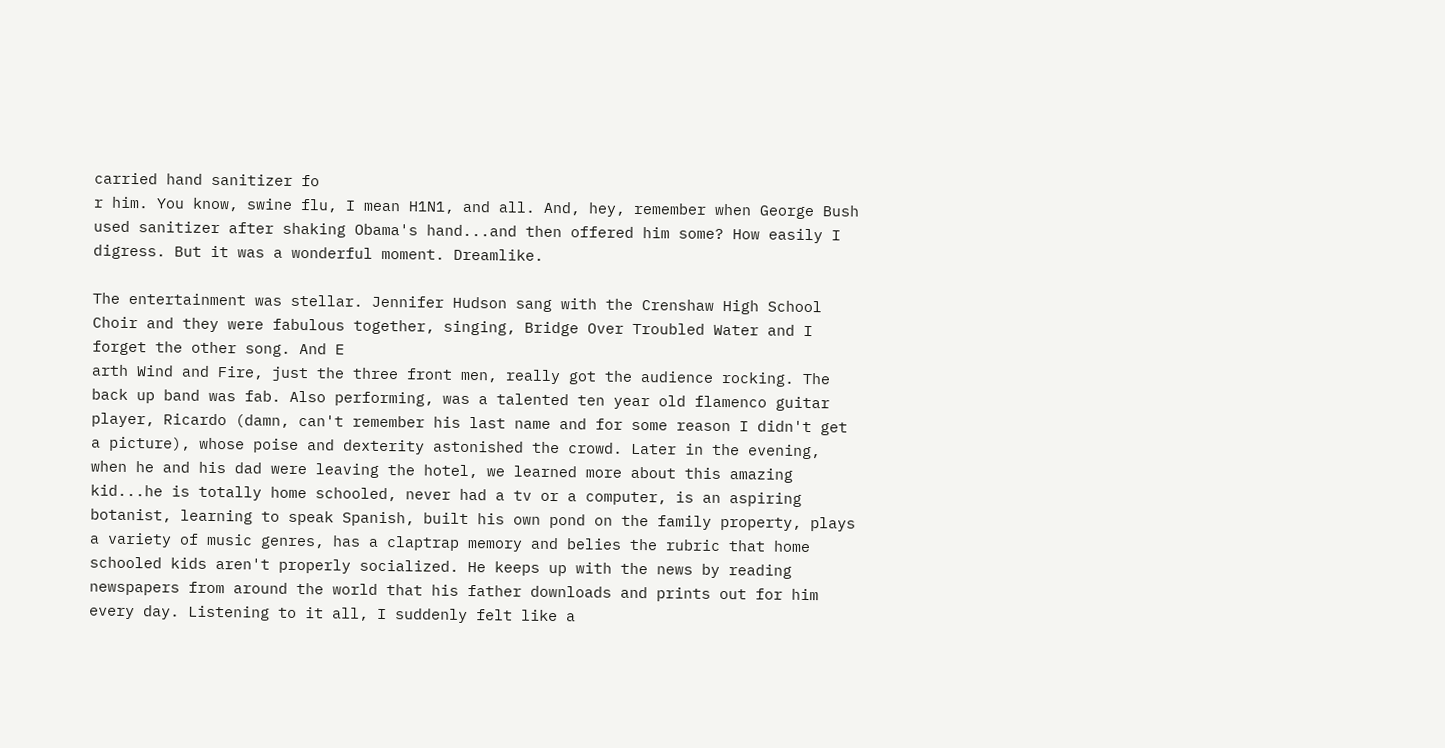carried hand sanitizer fo
r him. You know, swine flu, I mean H1N1, and all. And, hey, remember when George Bush used sanitizer after shaking Obama's hand...and then offered him some? How easily I digress. But it was a wonderful moment. Dreamlike.

The entertainment was stellar. Jennifer Hudson sang with the Crenshaw High School Choir and they were fabulous together, singing, Bridge Over Troubled Water and I forget the other song. And E
arth Wind and Fire, just the three front men, really got the audience rocking. The back up band was fab. Also performing, was a talented ten year old flamenco guitar player, Ricardo (damn, can't remember his last name and for some reason I didn't get a picture), whose poise and dexterity astonished the crowd. Later in the evening, when he and his dad were leaving the hotel, we learned more about this amazing kid...he is totally home schooled, never had a tv or a computer, is an aspiring botanist, learning to speak Spanish, built his own pond on the family property, plays a variety of music genres, has a claptrap memory and belies the rubric that home schooled kids aren't properly socialized. He keeps up with the news by reading newspapers from around the world that his father downloads and prints out for him every day. Listening to it all, I suddenly felt like a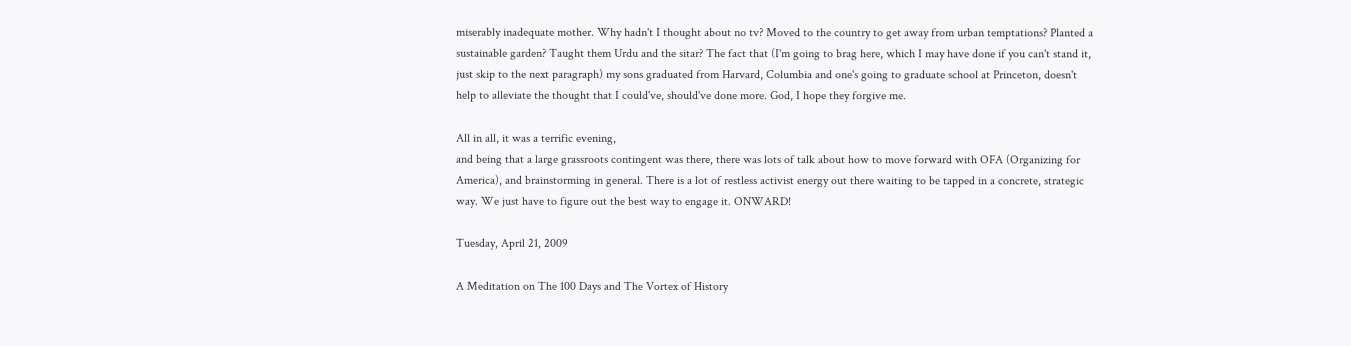miserably inadequate mother. Why hadn't I thought about no tv? Moved to the country to get away from urban temptations? Planted a sustainable garden? Taught them Urdu and the sitar? The fact that (I'm going to brag here, which I may have done if you can't stand it, just skip to the next paragraph) my sons graduated from Harvard, Columbia and one's going to graduate school at Princeton, doesn't help to alleviate the thought that I could've, should've done more. God, I hope they forgive me.

All in all, it was a terrific evening,
and being that a large grassroots contingent was there, there was lots of talk about how to move forward with OFA (Organizing for America), and brainstorming in general. There is a lot of restless activist energy out there waiting to be tapped in a concrete, strategic way. We just have to figure out the best way to engage it. ONWARD!

Tuesday, April 21, 2009

A Meditation on The 100 Days and The Vortex of History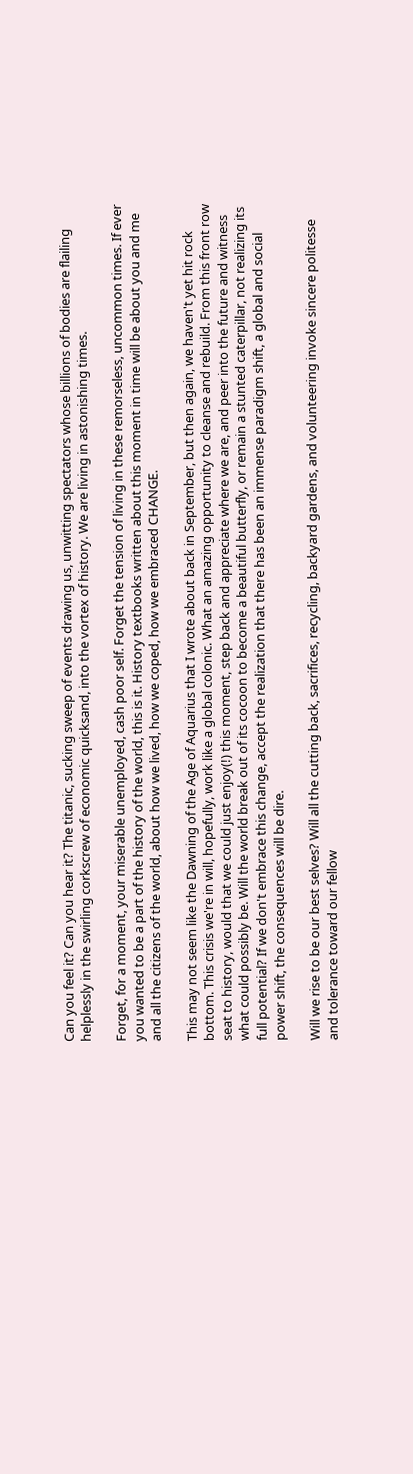Can you feel it? Can you hear it? The titanic, sucking sweep of events drawing us, unwitting spectators whose billions of bodies are flailing helplessly in the swirling corkscrew of economic quicksand, into the vortex of history. We are living in astonishing times.

Forget, for a moment, your miserable unemployed, cash poor self. Forget the tension of living in these remorseless, uncommon times. If ever you wanted to be a part of the history of the world, this is it. History textbooks written about this moment in time will be about you and me and all the citizens of the world, about how we lived, how we coped, how we embraced CHANGE.

This may not seem like the Dawning of the Age of Aquarius that I wrote about back in September, but then again, we haven't yet hit rock bottom. This crisis we're in will, hopefully, work like a global colonic. What an amazing opportunity to cleanse and rebuild. From this front row seat to history, would that we could just enjoy(!) this moment, step back and appreciate where we are, and peer into the future and witness what could possibly be. Will the world break out of its cocoon to become a beautiful butterfly, or remain a stunted caterpillar, not realizing its full potential? If we don't embrace this change, accept the realization that there has been an immense paradigm shift, a global and social power shift, the consequences will be dire.

Will we rise to be our best selves? Will all the cutting back, sacrifices, recycling, backyard gardens, and volunteering invoke sincere politesse and tolerance toward our fellow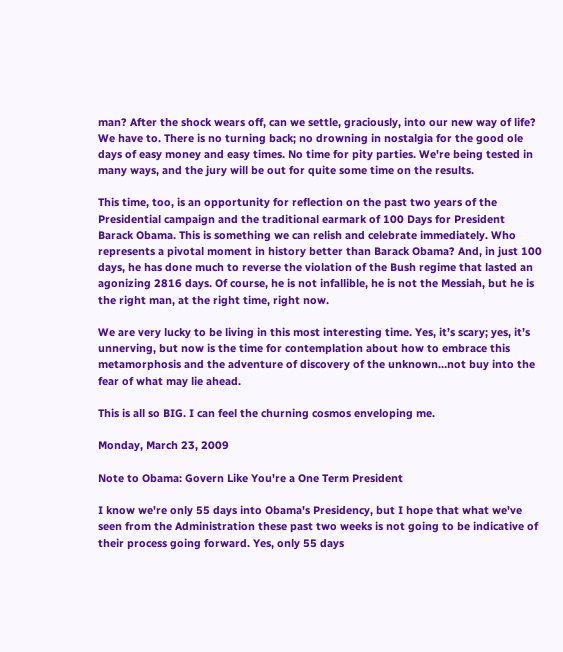man? After the shock wears off, can we settle, graciously, into our new way of life? We have to. There is no turning back; no drowning in nostalgia for the good ole days of easy money and easy times. No time for pity parties. We're being tested in many ways, and the jury will be out for quite some time on the results.

This time, too, is an opportunity for reflection on the past two years of the Presidential campaign and the traditional earmark of 100 Days for President Barack Obama. This is something we can relish and celebrate immediately. Who represents a pivotal moment in history better than Barack Obama? And, in just 100 days, he has done much to reverse the violation of the Bush regime that lasted an agonizing 2816 days. Of course, he is not infallible, he is not the Messiah, but he is the right man, at the right time, right now.

We are very lucky to be living in this most interesting time. Yes, it’s scary; yes, it’s unnerving, but now is the time for contemplation about how to embrace this metamorphosis and the adventure of discovery of the unknown…not buy into the fear of what may lie ahead.

This is all so BIG. I can feel the churning cosmos enveloping me.

Monday, March 23, 2009

Note to Obama: Govern Like You're a One Term President

I know we're only 55 days into Obama's Presidency, but I hope that what we've seen from the Administration these past two weeks is not going to be indicative of their process going forward. Yes, only 55 days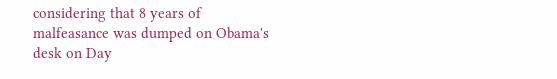considering that 8 years of malfeasance was dumped on Obama's desk on Day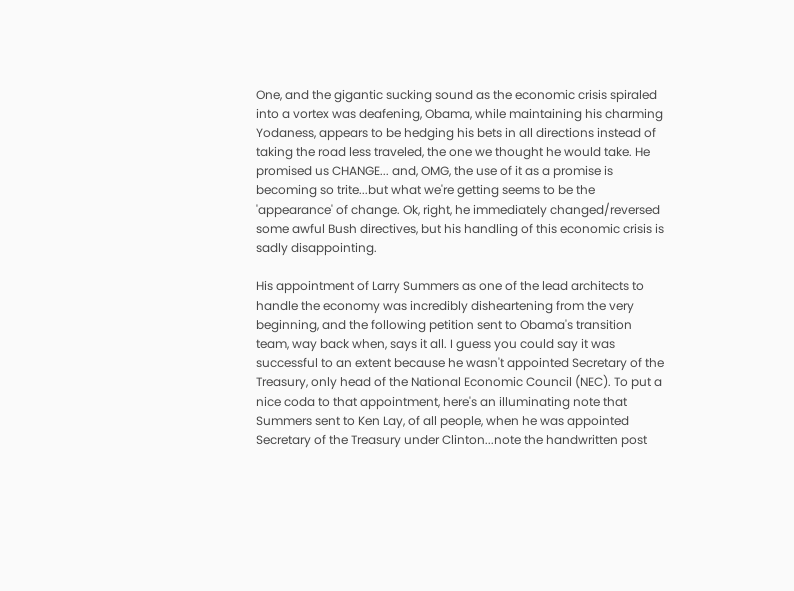One, and the gigantic sucking sound as the economic crisis spiraled into a vortex was deafening, Obama, while maintaining his charming Yodaness, appears to be hedging his bets in all directions instead of taking the road less traveled, the one we thought he would take. He promised us CHANGE... and, OMG, the use of it as a promise is becoming so trite...but what we're getting seems to be the 'appearance' of change. Ok, right, he immediately changed/reversed some awful Bush directives, but his handling of this economic crisis is sadly disappointing.

His appointment of Larry Summers as one of the lead architects to handle the economy was incredibly disheartening from the very beginning, and the following petition sent to Obama's transition team, way back when, says it all. I guess you could say it was successful to an extent because he wasn't appointed Secretary of the Treasury, only head of the National Economic Council (NEC). To put a nice coda to that appointment, here's an illuminating note that Summers sent to Ken Lay, of all people, when he was appointed Secretary of the Treasury under Clinton...note the handwritten post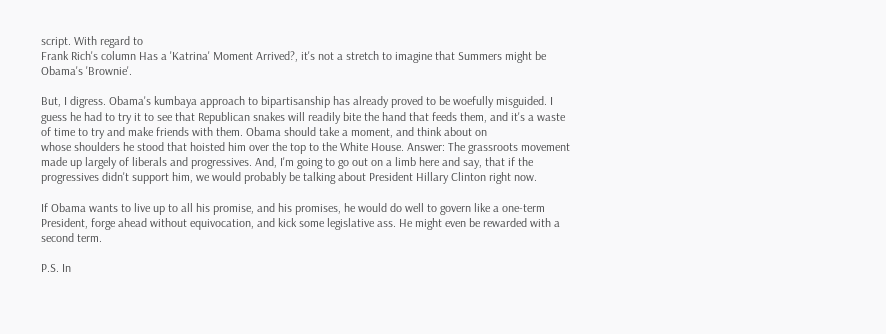script. With regard to
Frank Rich's column Has a 'Katrina' Moment Arrived?, it's not a stretch to imagine that Summers might be Obama's 'Brownie'.

But, I digress. Obama's kumbaya approach to bipartisanship has already proved to be woefully misguided. I guess he had to try it to see that Republican snakes will readily bite the hand that feeds them, and it's a waste of time to try and make friends with them. Obama should take a moment, and think about on
whose shoulders he stood that hoisted him over the top to the White House. Answer: The grassroots movement made up largely of liberals and progressives. And, I'm going to go out on a limb here and say, that if the progressives didn't support him, we would probably be talking about President Hillary Clinton right now.

If Obama wants to live up to all his promise, and his promises, he would do well to govern like a one-term President, forge ahead without equivocation, and kick some legislative ass. He might even be rewarded with a second term.

P.S. In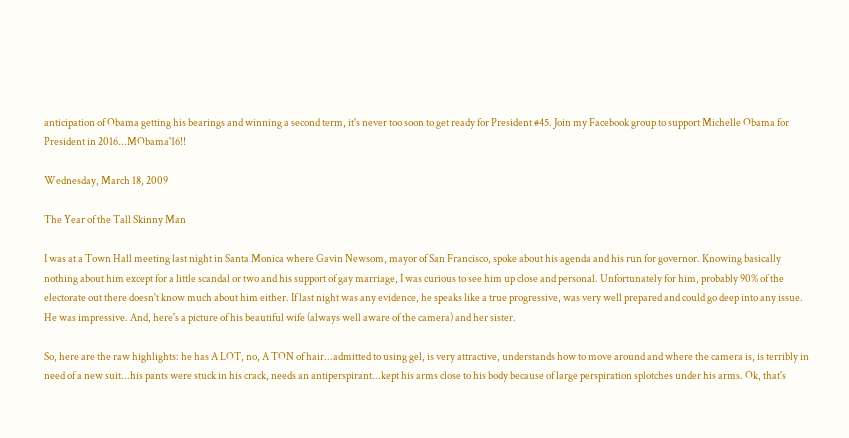anticipation of Obama getting his bearings and winning a second term, it's never too soon to get ready for President #45. Join my Facebook group to support Michelle Obama for President in 2016...MObama'16!!

Wednesday, March 18, 2009

The Year of the Tall Skinny Man

I was at a Town Hall meeting last night in Santa Monica where Gavin Newsom, mayor of San Francisco, spoke about his agenda and his run for governor. Knowing basically nothing about him except for a little scandal or two and his support of gay marriage, I was curious to see him up close and personal. Unfortunately for him, probably 90% of the electorate out there doesn't know much about him either. If last night was any evidence, he speaks like a true progressive, was very well prepared and could go deep into any issue. He was impressive. And, here's a picture of his beautiful wife (always well aware of the camera) and her sister.

So, here are the raw highlights: he has A LOT, no, A TON of hair...admitted to using gel, is very attractive, understands how to move around and where the camera is, is terribly in need of a new suit...his pants were stuck in his crack, needs an antiperspirant...kept his arms close to his body because of large perspiration splotches under his arms. Ok, that's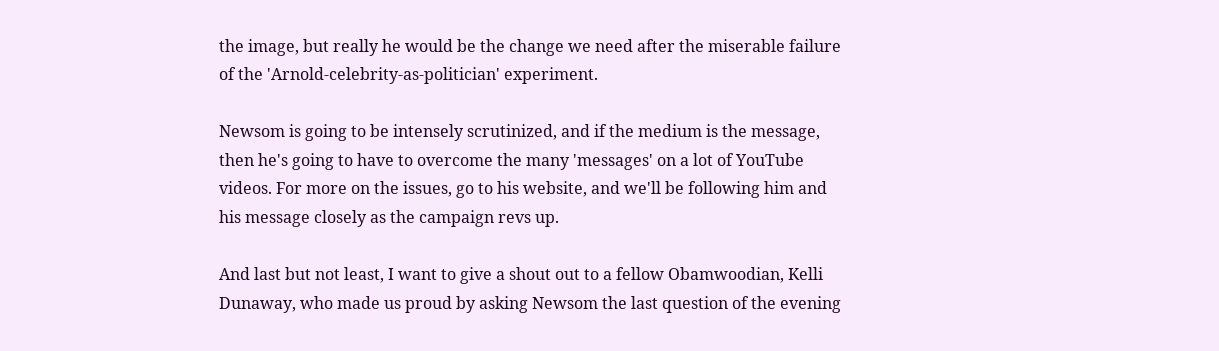the image, but really he would be the change we need after the miserable failure of the 'Arnold-celebrity-as-politician' experiment.

Newsom is going to be intensely scrutinized, and if the medium is the message, then he's going to have to overcome the many 'messages' on a lot of YouTube videos. For more on the issues, go to his website, and we'll be following him and his message closely as the campaign revs up.

And last but not least, I want to give a shout out to a fellow Obamwoodian, Kelli Dunaway, who made us proud by asking Newsom the last question of the evening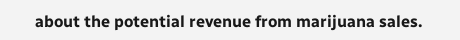about the potential revenue from marijuana sales.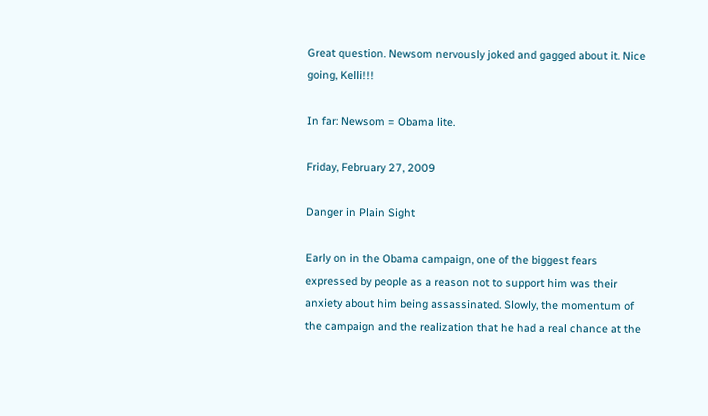Great question. Newsom nervously joked and gagged about it. Nice going, Kelli!!!

In far: Newsom = Obama lite.

Friday, February 27, 2009

Danger in Plain Sight

Early on in the Obama campaign, one of the biggest fears expressed by people as a reason not to support him was their anxiety about him being assassinated. Slowly, the momentum of the campaign and the realization that he had a real chance at the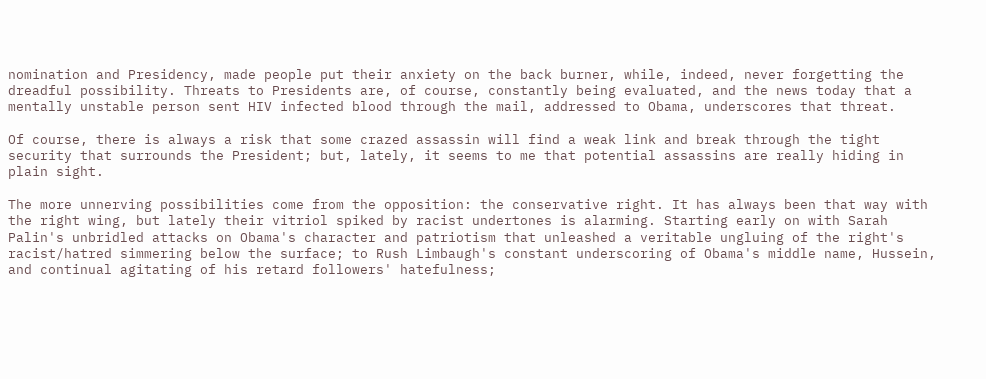nomination and Presidency, made people put their anxiety on the back burner, while, indeed, never forgetting the dreadful possibility. Threats to Presidents are, of course, constantly being evaluated, and the news today that a mentally unstable person sent HIV infected blood through the mail, addressed to Obama, underscores that threat.

Of course, there is always a risk that some crazed assassin will find a weak link and break through the tight security that surrounds the President; but, lately, it seems to me that potential assassins are really hiding in plain sight.

The more unnerving possibilities come from the opposition: the conservative right. It has always been that way with the right wing, but lately their vitriol spiked by racist undertones is alarming. Starting early on with Sarah Palin's unbridled attacks on Obama's character and patriotism that unleashed a veritable ungluing of the right's racist/hatred simmering below the surface; to Rush Limbaugh's constant underscoring of Obama's middle name, Hussein, and continual agitating of his retard followers' hatefulness;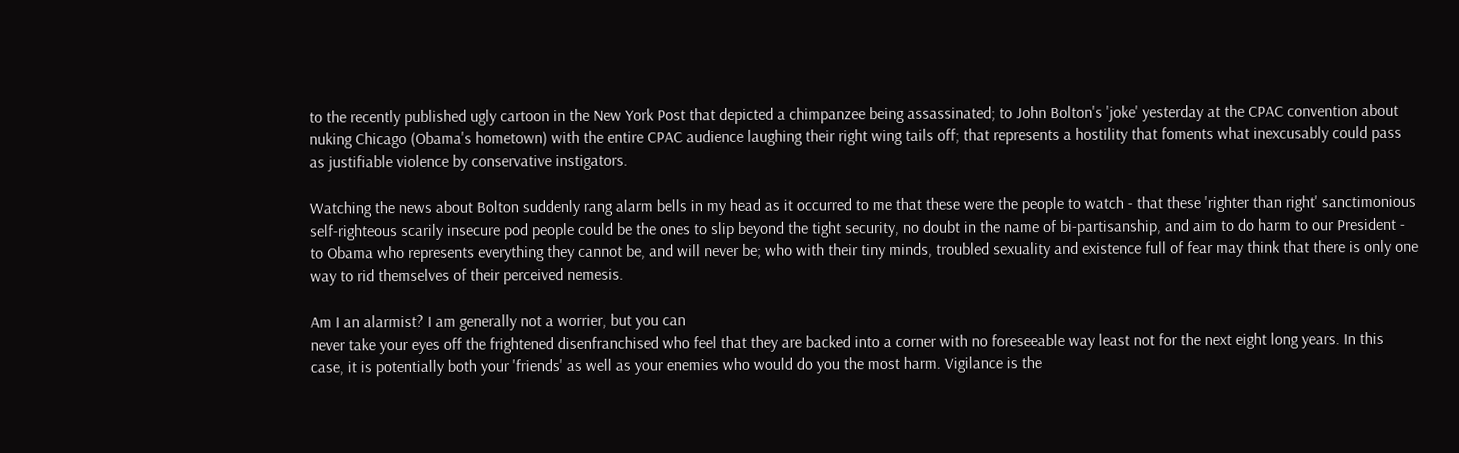to the recently published ugly cartoon in the New York Post that depicted a chimpanzee being assassinated; to John Bolton's 'joke' yesterday at the CPAC convention about nuking Chicago (Obama's hometown) with the entire CPAC audience laughing their right wing tails off; that represents a hostility that foments what inexcusably could pass as justifiable violence by conservative instigators.

Watching the news about Bolton suddenly rang alarm bells in my head as it occurred to me that these were the people to watch - that these 'righter than right' sanctimonious self-righteous scarily insecure pod people could be the ones to slip beyond the tight security, no doubt in the name of bi-partisanship, and aim to do harm to our President - to Obama who represents everything they cannot be, and will never be; who with their tiny minds, troubled sexuality and existence full of fear may think that there is only one way to rid themselves of their perceived nemesis.

Am I an alarmist? I am generally not a worrier, but you can
never take your eyes off the frightened disenfranchised who feel that they are backed into a corner with no foreseeable way least not for the next eight long years. In this case, it is potentially both your 'friends' as well as your enemies who would do you the most harm. Vigilance is the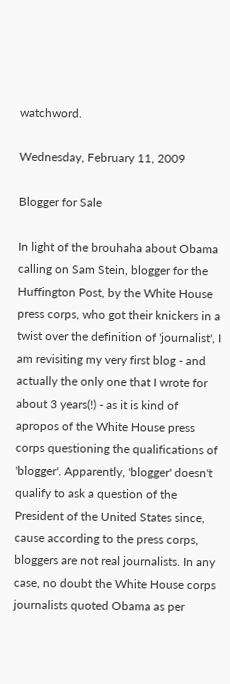watchword.

Wednesday, February 11, 2009

Blogger for Sale

In light of the brouhaha about Obama calling on Sam Stein, blogger for the Huffington Post, by the White House press corps, who got their knickers in a twist over the definition of 'journalist', I am revisiting my very first blog - and actually the only one that I wrote for about 3 years(!) - as it is kind of apropos of the White House press corps questioning the qualifications of 'blogger'. Apparently, 'blogger' doesn't qualify to ask a question of the President of the United States since, cause according to the press corps, bloggers are not real journalists. In any case, no doubt the White House corps journalists quoted Obama as per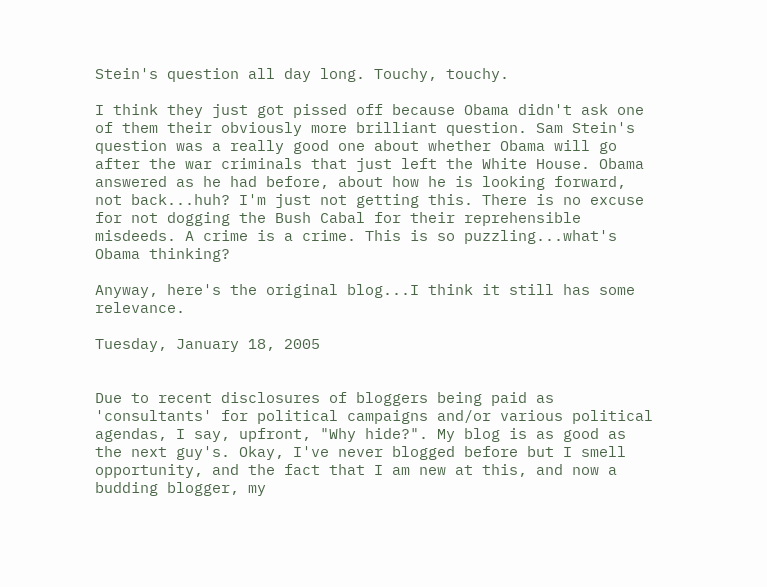Stein's question all day long. Touchy, touchy.

I think they just got pissed off because Obama didn't ask one of them their obviously more brilliant question. Sam Stein's question was a really good one about whether Obama will go after the war criminals that just left the White House. Obama answered as he had before, about how he is looking forward, not back...huh? I'm just not getting this. There is no excuse for not dogging the Bush Cabal for their reprehensible misdeeds. A crime is a crime. This is so puzzling...what's Obama thinking?

Anyway, here's the original blog...I think it still has some relevance.

Tuesday, January 18, 2005


Due to recent disclosures of bloggers being paid as 'consultants' for political campaigns and/or various political agendas, I say, upfront, "Why hide?". My blog is as good as the next guy's. Okay, I've never blogged before but I smell opportunity, and the fact that I am new at this, and now a budding blogger, my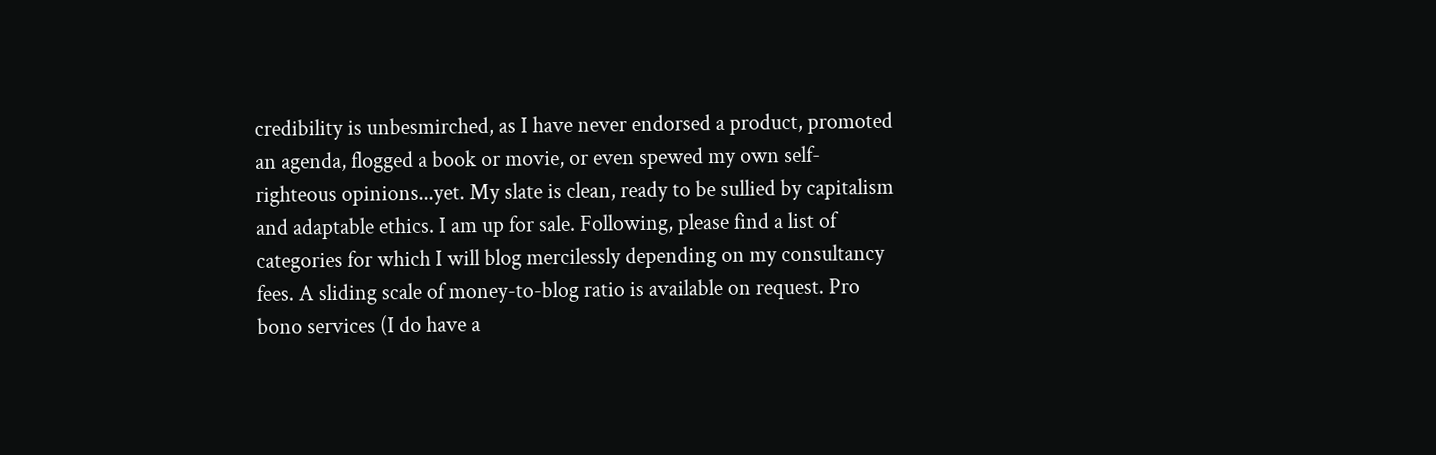credibility is unbesmirched, as I have never endorsed a product, promoted an agenda, flogged a book or movie, or even spewed my own self-righteous opinions...yet. My slate is clean, ready to be sullied by capitalism and adaptable ethics. I am up for sale. Following, please find a list of categories for which I will blog mercilessly depending on my consultancy fees. A sliding scale of money-to-blog ratio is available on request. Pro bono services (I do have a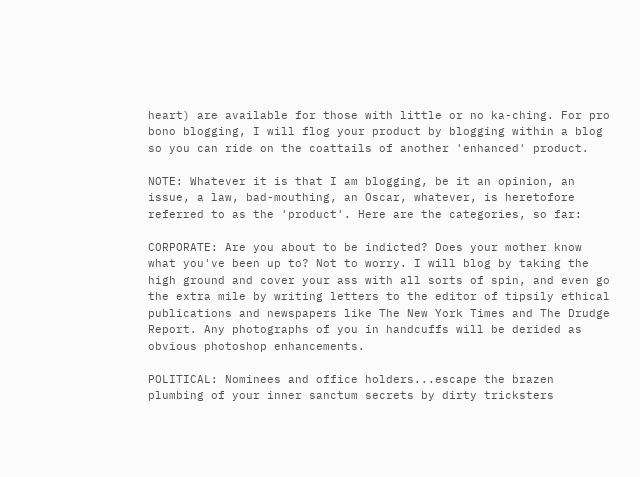heart) are available for those with little or no ka-ching. For pro bono blogging, I will flog your product by blogging within a blog so you can ride on the coattails of another 'enhanced' product.

NOTE: Whatever it is that I am blogging, be it an opinion, an issue, a law, bad-mouthing, an Oscar, whatever, is heretofore referred to as the 'product'. Here are the categories, so far:

CORPORATE: Are you about to be indicted? Does your mother know what you've been up to? Not to worry. I will blog by taking the high ground and cover your ass with all sorts of spin, and even go the extra mile by writing letters to the editor of tipsily ethical publications and newspapers like The New York Times and The Drudge Report. Any photographs of you in handcuffs will be derided as obvious photoshop enhancements.

POLITICAL: Nominees and office holders...escape the brazen plumbing of your inner sanctum secrets by dirty tricksters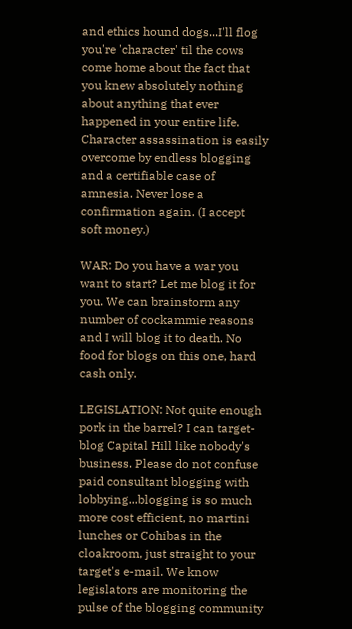and ethics hound dogs...I'll flog you're 'character' til the cows come home about the fact that you knew absolutely nothing about anything that ever happened in your entire life. Character assassination is easily overcome by endless blogging and a certifiable case of amnesia. Never lose a confirmation again. (I accept soft money.)

WAR: Do you have a war you want to start? Let me blog it for you. We can brainstorm any number of cockammie reasons and I will blog it to death. No food for blogs on this one, hard cash only.

LEGISLATION: Not quite enough pork in the barrel? I can target-blog Capital Hill like nobody's business. Please do not confuse paid consultant blogging with lobbying...blogging is so much more cost efficient, no martini lunches or Cohibas in the cloakroom, just straight to your target's e-mail. We know legislators are monitoring the pulse of the blogging community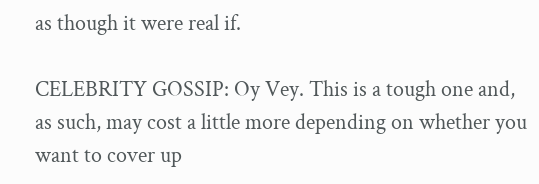as though it were real if.

CELEBRITY GOSSIP: Oy Vey. This is a tough one and, as such, may cost a little more depending on whether you want to cover up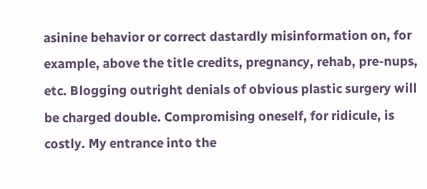asinine behavior or correct dastardly misinformation on, for example, above the title credits, pregnancy, rehab, pre-nups, etc. Blogging outright denials of obvious plastic surgery will be charged double. Compromising oneself, for ridicule, is costly. My entrance into the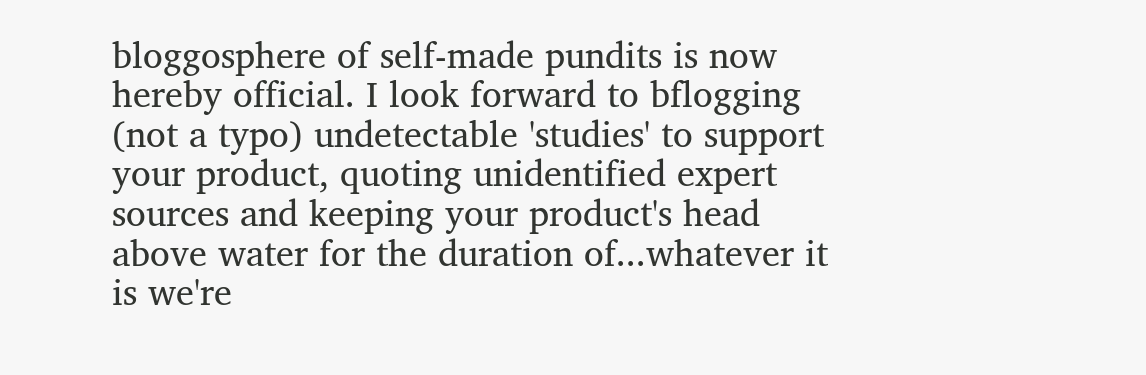bloggosphere of self-made pundits is now hereby official. I look forward to bflogging (not a typo) undetectable 'studies' to support your product, quoting unidentified expert sources and keeping your product's head above water for the duration of...whatever it is we're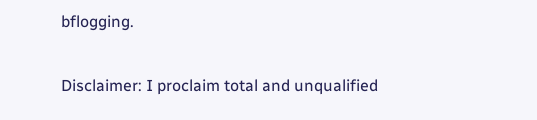bflogging.

Disclaimer: I proclaim total and unqualified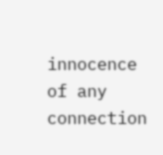innocence of any connection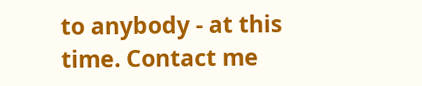to anybody - at this time. Contact me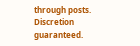through posts. Discretion guaranteed.